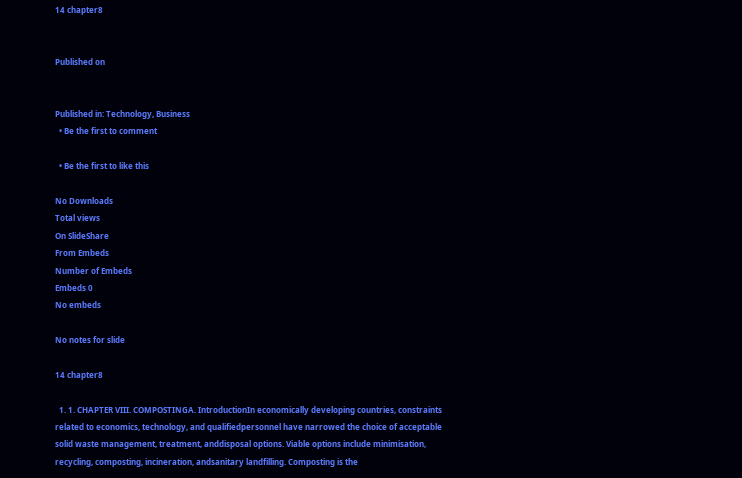14 chapter8


Published on


Published in: Technology, Business
  • Be the first to comment

  • Be the first to like this

No Downloads
Total views
On SlideShare
From Embeds
Number of Embeds
Embeds 0
No embeds

No notes for slide

14 chapter8

  1. 1. CHAPTER VIII. COMPOSTINGA. IntroductionIn economically developing countries, constraints related to economics, technology, and qualifiedpersonnel have narrowed the choice of acceptable solid waste management, treatment, anddisposal options. Viable options include minimisation, recycling, composting, incineration, andsanitary landfilling. Composting is the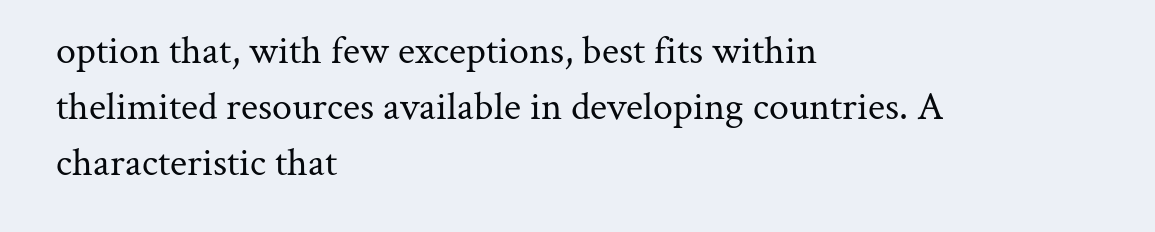option that, with few exceptions, best fits within thelimited resources available in developing countries. A characteristic that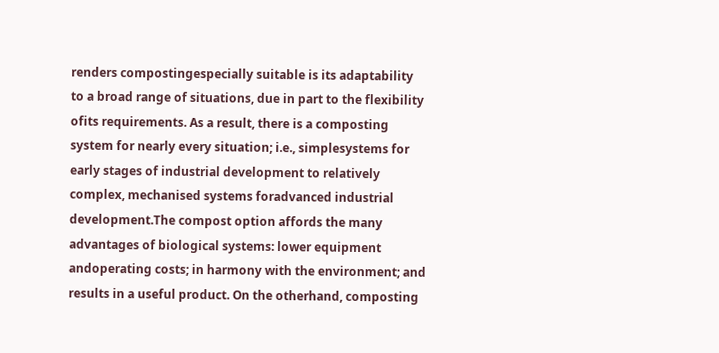renders compostingespecially suitable is its adaptability to a broad range of situations, due in part to the flexibility ofits requirements. As a result, there is a composting system for nearly every situation; i.e., simplesystems for early stages of industrial development to relatively complex, mechanised systems foradvanced industrial development.The compost option affords the many advantages of biological systems: lower equipment andoperating costs; in harmony with the environment; and results in a useful product. On the otherhand, composting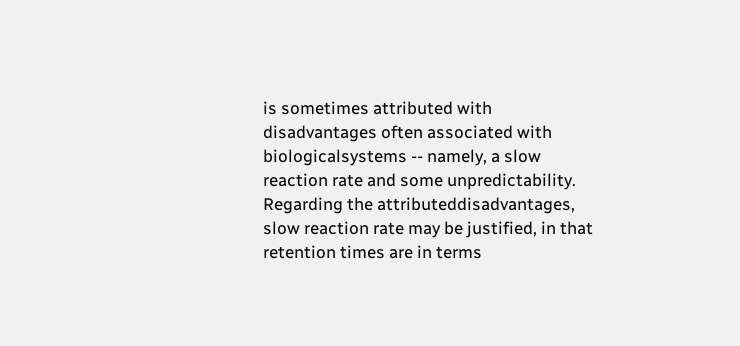is sometimes attributed with disadvantages often associated with biologicalsystems -- namely, a slow reaction rate and some unpredictability. Regarding the attributeddisadvantages, slow reaction rate may be justified, in that retention times are in terms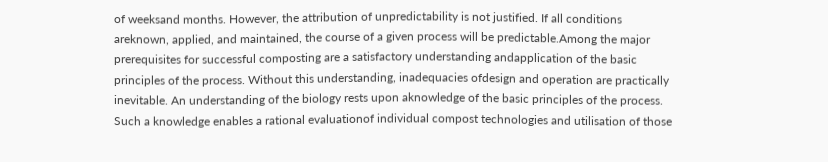of weeksand months. However, the attribution of unpredictability is not justified. If all conditions areknown, applied, and maintained, the course of a given process will be predictable.Among the major prerequisites for successful composting are a satisfactory understanding andapplication of the basic principles of the process. Without this understanding, inadequacies ofdesign and operation are practically inevitable. An understanding of the biology rests upon aknowledge of the basic principles of the process. Such a knowledge enables a rational evaluationof individual compost technologies and utilisation of those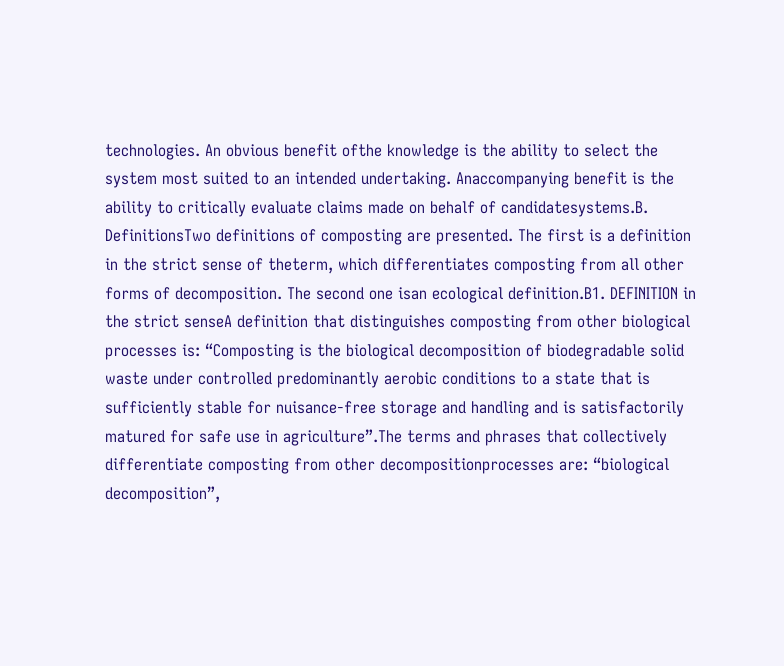technologies. An obvious benefit ofthe knowledge is the ability to select the system most suited to an intended undertaking. Anaccompanying benefit is the ability to critically evaluate claims made on behalf of candidatesystems.B. DefinitionsTwo definitions of composting are presented. The first is a definition in the strict sense of theterm, which differentiates composting from all other forms of decomposition. The second one isan ecological definition.B1. DEFINITION in the strict senseA definition that distinguishes composting from other biological processes is: “Composting is the biological decomposition of biodegradable solid waste under controlled predominantly aerobic conditions to a state that is sufficiently stable for nuisance-free storage and handling and is satisfactorily matured for safe use in agriculture”.The terms and phrases that collectively differentiate composting from other decompositionprocesses are: “biological decomposition”,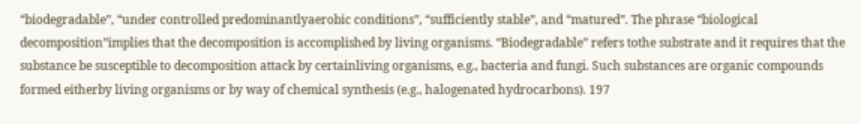“biodegradable”, “under controlled predominantlyaerobic conditions”, “sufficiently stable”, and “matured”. The phrase “biological decomposition”implies that the decomposition is accomplished by living organisms. “Biodegradable” refers tothe substrate and it requires that the substance be susceptible to decomposition attack by certainliving organisms, e.g., bacteria and fungi. Such substances are organic compounds formed eitherby living organisms or by way of chemical synthesis (e.g., halogenated hydrocarbons). 197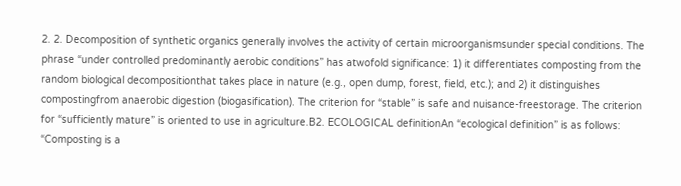2. 2. Decomposition of synthetic organics generally involves the activity of certain microorganismsunder special conditions. The phrase “under controlled predominantly aerobic conditions” has atwofold significance: 1) it differentiates composting from the random biological decompositionthat takes place in nature (e.g., open dump, forest, field, etc.); and 2) it distinguishes compostingfrom anaerobic digestion (biogasification). The criterion for “stable” is safe and nuisance-freestorage. The criterion for “sufficiently mature” is oriented to use in agriculture.B2. ECOLOGICAL definitionAn “ecological definition” is as follows: “Composting is a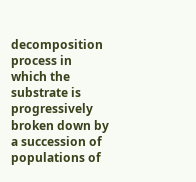decomposition process in which the substrate is progressively broken down by a succession of populations of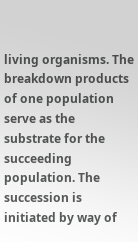living organisms. The breakdown products of one population serve as the substrate for the succeeding population. The succession is initiated by way of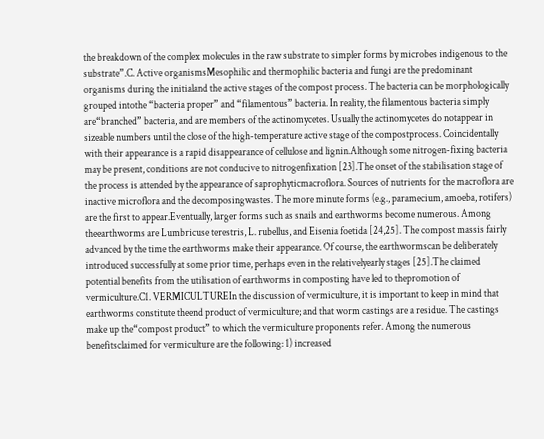the breakdown of the complex molecules in the raw substrate to simpler forms by microbes indigenous to the substrate”.C. Active organismsMesophilic and thermophilic bacteria and fungi are the predominant organisms during the initialand the active stages of the compost process. The bacteria can be morphologically grouped intothe “bacteria proper” and “filamentous” bacteria. In reality, the filamentous bacteria simply are“branched” bacteria, and are members of the actinomycetes. Usually the actinomycetes do notappear in sizeable numbers until the close of the high-temperature active stage of the compostprocess. Coincidentally with their appearance is a rapid disappearance of cellulose and lignin.Although some nitrogen-fixing bacteria may be present, conditions are not conducive to nitrogenfixation [23].The onset of the stabilisation stage of the process is attended by the appearance of saprophyticmacroflora. Sources of nutrients for the macroflora are inactive microflora and the decomposingwastes. The more minute forms (e.g., paramecium, amoeba, rotifers) are the first to appear.Eventually, larger forms such as snails and earthworms become numerous. Among theearthworms are Lumbricuse terestris, L. rubellus, and Eisenia foetida [24,25]. The compost massis fairly advanced by the time the earthworms make their appearance. Of course, the earthwormscan be deliberately introduced successfully at some prior time, perhaps even in the relativelyearly stages [25].The claimed potential benefits from the utilisation of earthworms in composting have led to thepromotion of vermiculture.C1. VERMICULTUREIn the discussion of vermiculture, it is important to keep in mind that earthworms constitute theend product of vermiculture; and that worm castings are a residue. The castings make up the“compost product” to which the vermiculture proponents refer. Among the numerous benefitsclaimed for vermiculture are the following: 1) increased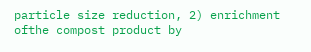particle size reduction, 2) enrichment ofthe compost product by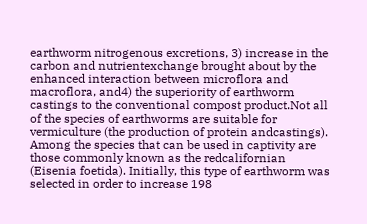earthworm nitrogenous excretions, 3) increase in the carbon and nutrientexchange brought about by the enhanced interaction between microflora and macroflora, and4) the superiority of earthworm castings to the conventional compost product.Not all of the species of earthworms are suitable for vermiculture (the production of protein andcastings). Among the species that can be used in captivity are those commonly known as the redcalifornian (Eisenia foetida). Initially, this type of earthworm was selected in order to increase 198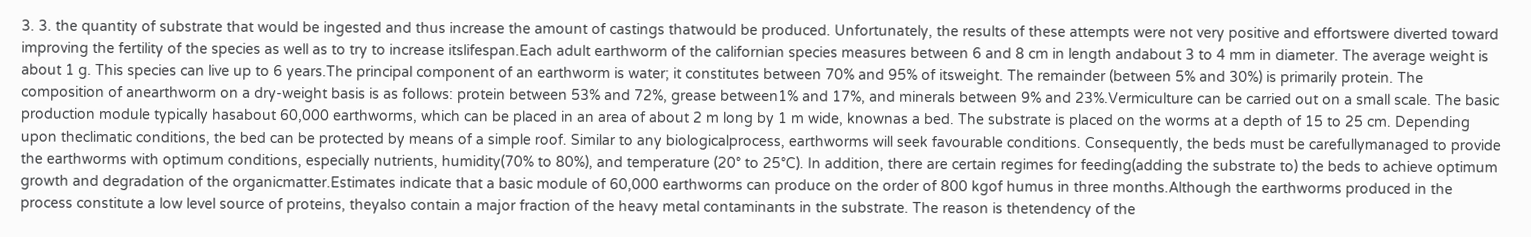3. 3. the quantity of substrate that would be ingested and thus increase the amount of castings thatwould be produced. Unfortunately, the results of these attempts were not very positive and effortswere diverted toward improving the fertility of the species as well as to try to increase itslifespan.Each adult earthworm of the californian species measures between 6 and 8 cm in length andabout 3 to 4 mm in diameter. The average weight is about 1 g. This species can live up to 6 years.The principal component of an earthworm is water; it constitutes between 70% and 95% of itsweight. The remainder (between 5% and 30%) is primarily protein. The composition of anearthworm on a dry-weight basis is as follows: protein between 53% and 72%, grease between1% and 17%, and minerals between 9% and 23%.Vermiculture can be carried out on a small scale. The basic production module typically hasabout 60,000 earthworms, which can be placed in an area of about 2 m long by 1 m wide, knownas a bed. The substrate is placed on the worms at a depth of 15 to 25 cm. Depending upon theclimatic conditions, the bed can be protected by means of a simple roof. Similar to any biologicalprocess, earthworms will seek favourable conditions. Consequently, the beds must be carefullymanaged to provide the earthworms with optimum conditions, especially nutrients, humidity(70% to 80%), and temperature (20° to 25°C). In addition, there are certain regimes for feeding(adding the substrate to) the beds to achieve optimum growth and degradation of the organicmatter.Estimates indicate that a basic module of 60,000 earthworms can produce on the order of 800 kgof humus in three months.Although the earthworms produced in the process constitute a low level source of proteins, theyalso contain a major fraction of the heavy metal contaminants in the substrate. The reason is thetendency of the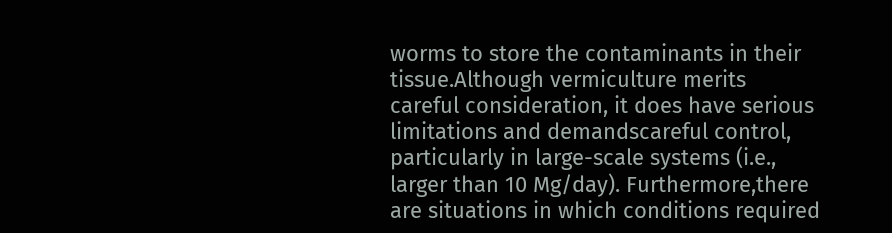worms to store the contaminants in their tissue.Although vermiculture merits careful consideration, it does have serious limitations and demandscareful control, particularly in large-scale systems (i.e., larger than 10 Mg/day). Furthermore,there are situations in which conditions required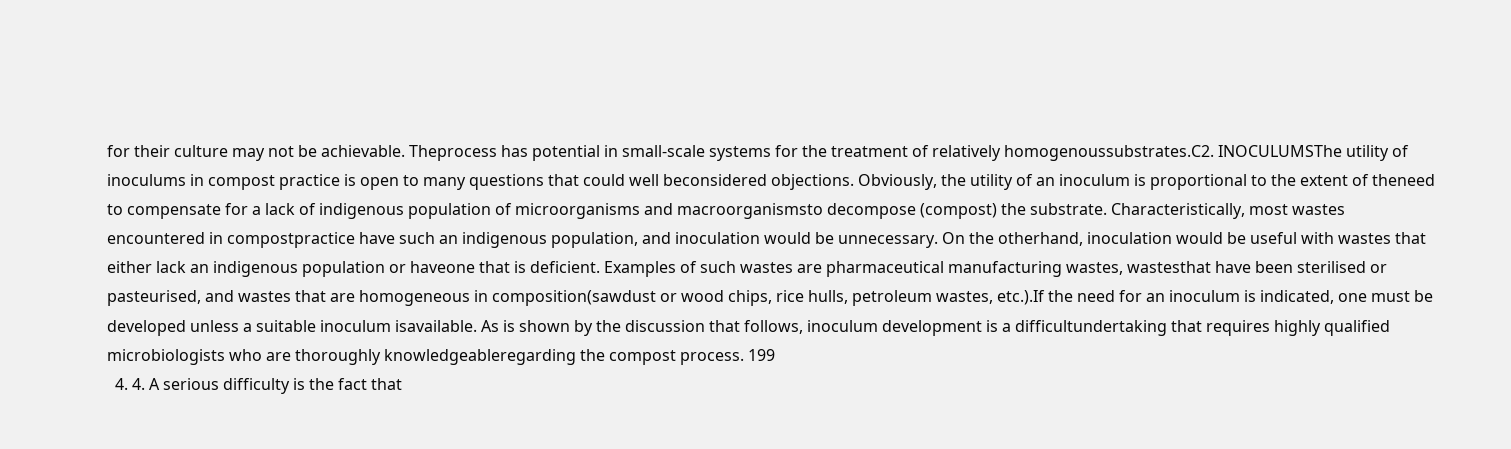for their culture may not be achievable. Theprocess has potential in small-scale systems for the treatment of relatively homogenoussubstrates.C2. INOCULUMSThe utility of inoculums in compost practice is open to many questions that could well beconsidered objections. Obviously, the utility of an inoculum is proportional to the extent of theneed to compensate for a lack of indigenous population of microorganisms and macroorganismsto decompose (compost) the substrate. Characteristically, most wastes encountered in compostpractice have such an indigenous population, and inoculation would be unnecessary. On the otherhand, inoculation would be useful with wastes that either lack an indigenous population or haveone that is deficient. Examples of such wastes are pharmaceutical manufacturing wastes, wastesthat have been sterilised or pasteurised, and wastes that are homogeneous in composition(sawdust or wood chips, rice hulls, petroleum wastes, etc.).If the need for an inoculum is indicated, one must be developed unless a suitable inoculum isavailable. As is shown by the discussion that follows, inoculum development is a difficultundertaking that requires highly qualified microbiologists who are thoroughly knowledgeableregarding the compost process. 199
  4. 4. A serious difficulty is the fact that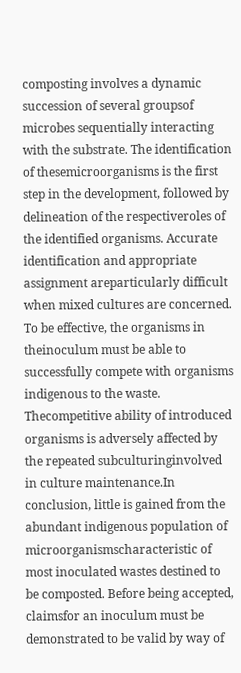composting involves a dynamic succession of several groupsof microbes sequentially interacting with the substrate. The identification of thesemicroorganisms is the first step in the development, followed by delineation of the respectiveroles of the identified organisms. Accurate identification and appropriate assignment areparticularly difficult when mixed cultures are concerned. To be effective, the organisms in theinoculum must be able to successfully compete with organisms indigenous to the waste. Thecompetitive ability of introduced organisms is adversely affected by the repeated subculturinginvolved in culture maintenance.In conclusion, little is gained from the abundant indigenous population of microorganismscharacteristic of most inoculated wastes destined to be composted. Before being accepted, claimsfor an inoculum must be demonstrated to be valid by way of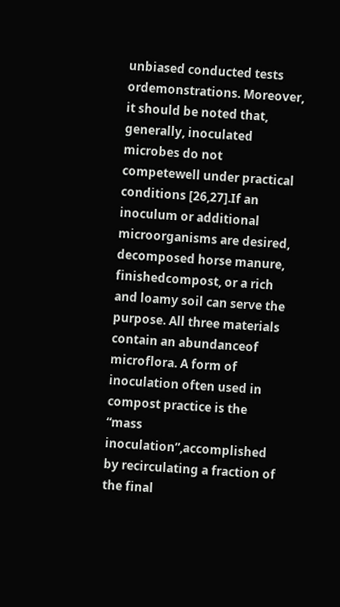unbiased conducted tests ordemonstrations. Moreover, it should be noted that, generally, inoculated microbes do not competewell under practical conditions [26,27].If an inoculum or additional microorganisms are desired, decomposed horse manure, finishedcompost, or a rich and loamy soil can serve the purpose. All three materials contain an abundanceof microflora. A form of inoculation often used in compost practice is the “mass inoculation”,accomplished by recirculating a fraction of the final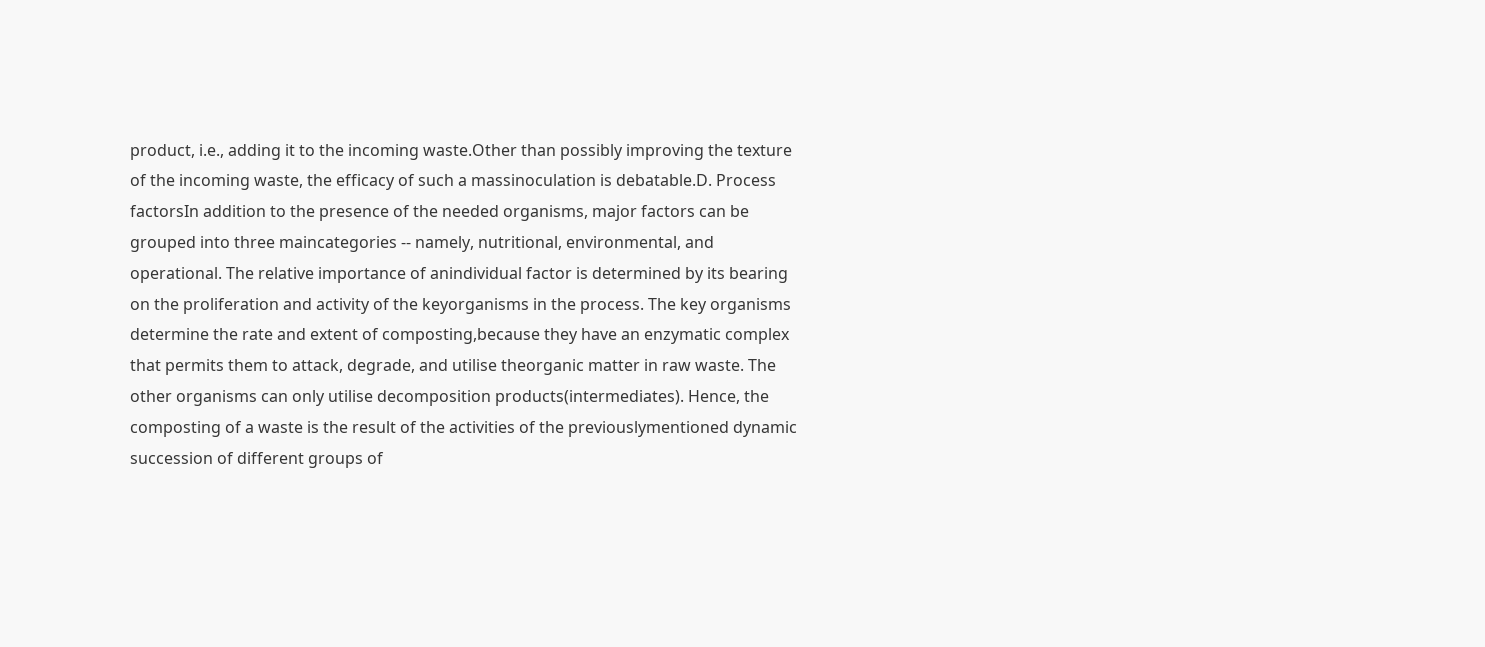product, i.e., adding it to the incoming waste.Other than possibly improving the texture of the incoming waste, the efficacy of such a massinoculation is debatable.D. Process factorsIn addition to the presence of the needed organisms, major factors can be grouped into three maincategories -- namely, nutritional, environmental, and operational. The relative importance of anindividual factor is determined by its bearing on the proliferation and activity of the keyorganisms in the process. The key organisms determine the rate and extent of composting,because they have an enzymatic complex that permits them to attack, degrade, and utilise theorganic matter in raw waste. The other organisms can only utilise decomposition products(intermediates). Hence, the composting of a waste is the result of the activities of the previouslymentioned dynamic succession of different groups of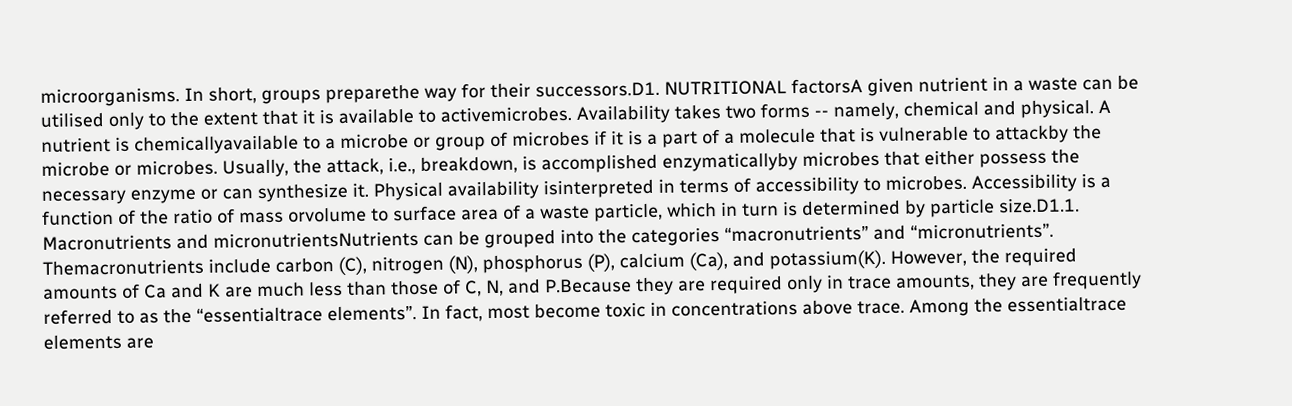microorganisms. In short, groups preparethe way for their successors.D1. NUTRITIONAL factorsA given nutrient in a waste can be utilised only to the extent that it is available to activemicrobes. Availability takes two forms -- namely, chemical and physical. A nutrient is chemicallyavailable to a microbe or group of microbes if it is a part of a molecule that is vulnerable to attackby the microbe or microbes. Usually, the attack, i.e., breakdown, is accomplished enzymaticallyby microbes that either possess the necessary enzyme or can synthesize it. Physical availability isinterpreted in terms of accessibility to microbes. Accessibility is a function of the ratio of mass orvolume to surface area of a waste particle, which in turn is determined by particle size.D1.1. Macronutrients and micronutrientsNutrients can be grouped into the categories “macronutrients” and “micronutrients”. Themacronutrients include carbon (C), nitrogen (N), phosphorus (P), calcium (Ca), and potassium(K). However, the required amounts of Ca and K are much less than those of C, N, and P.Because they are required only in trace amounts, they are frequently referred to as the “essentialtrace elements”. In fact, most become toxic in concentrations above trace. Among the essentialtrace elements are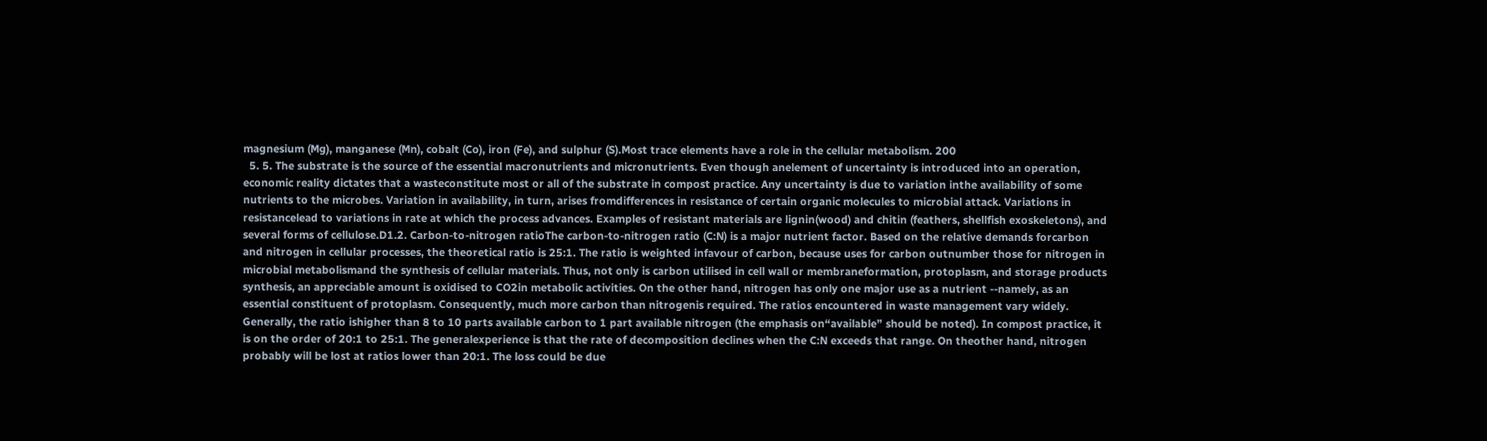magnesium (Mg), manganese (Mn), cobalt (Co), iron (Fe), and sulphur (S).Most trace elements have a role in the cellular metabolism. 200
  5. 5. The substrate is the source of the essential macronutrients and micronutrients. Even though anelement of uncertainty is introduced into an operation, economic reality dictates that a wasteconstitute most or all of the substrate in compost practice. Any uncertainty is due to variation inthe availability of some nutrients to the microbes. Variation in availability, in turn, arises fromdifferences in resistance of certain organic molecules to microbial attack. Variations in resistancelead to variations in rate at which the process advances. Examples of resistant materials are lignin(wood) and chitin (feathers, shellfish exoskeletons), and several forms of cellulose.D1.2. Carbon-to-nitrogen ratioThe carbon-to-nitrogen ratio (C:N) is a major nutrient factor. Based on the relative demands forcarbon and nitrogen in cellular processes, the theoretical ratio is 25:1. The ratio is weighted infavour of carbon, because uses for carbon outnumber those for nitrogen in microbial metabolismand the synthesis of cellular materials. Thus, not only is carbon utilised in cell wall or membraneformation, protoplasm, and storage products synthesis, an appreciable amount is oxidised to CO2in metabolic activities. On the other hand, nitrogen has only one major use as a nutrient --namely, as an essential constituent of protoplasm. Consequently, much more carbon than nitrogenis required. The ratios encountered in waste management vary widely. Generally, the ratio ishigher than 8 to 10 parts available carbon to 1 part available nitrogen (the emphasis on“available” should be noted). In compost practice, it is on the order of 20:1 to 25:1. The generalexperience is that the rate of decomposition declines when the C:N exceeds that range. On theother hand, nitrogen probably will be lost at ratios lower than 20:1. The loss could be due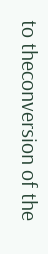to theconversion of the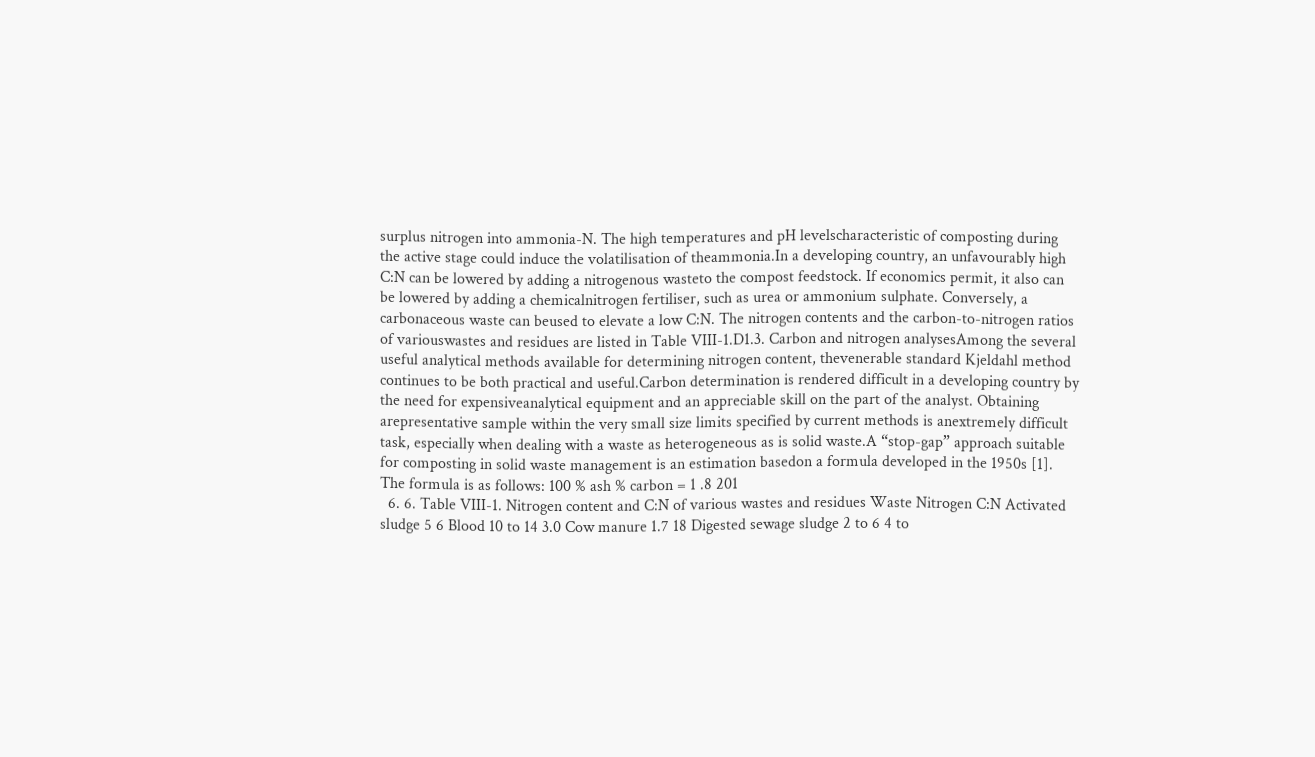surplus nitrogen into ammonia-N. The high temperatures and pH levelscharacteristic of composting during the active stage could induce the volatilisation of theammonia.In a developing country, an unfavourably high C:N can be lowered by adding a nitrogenous wasteto the compost feedstock. If economics permit, it also can be lowered by adding a chemicalnitrogen fertiliser, such as urea or ammonium sulphate. Conversely, a carbonaceous waste can beused to elevate a low C:N. The nitrogen contents and the carbon-to-nitrogen ratios of variouswastes and residues are listed in Table VIII-1.D1.3. Carbon and nitrogen analysesAmong the several useful analytical methods available for determining nitrogen content, thevenerable standard Kjeldahl method continues to be both practical and useful.Carbon determination is rendered difficult in a developing country by the need for expensiveanalytical equipment and an appreciable skill on the part of the analyst. Obtaining arepresentative sample within the very small size limits specified by current methods is anextremely difficult task, especially when dealing with a waste as heterogeneous as is solid waste.A “stop-gap” approach suitable for composting in solid waste management is an estimation basedon a formula developed in the 1950s [1]. The formula is as follows: 100 % ash % carbon = 1 .8 201
  6. 6. Table VIII-1. Nitrogen content and C:N of various wastes and residues Waste Nitrogen C:N Activated sludge 5 6 Blood 10 to 14 3.0 Cow manure 1.7 18 Digested sewage sludge 2 to 6 4 to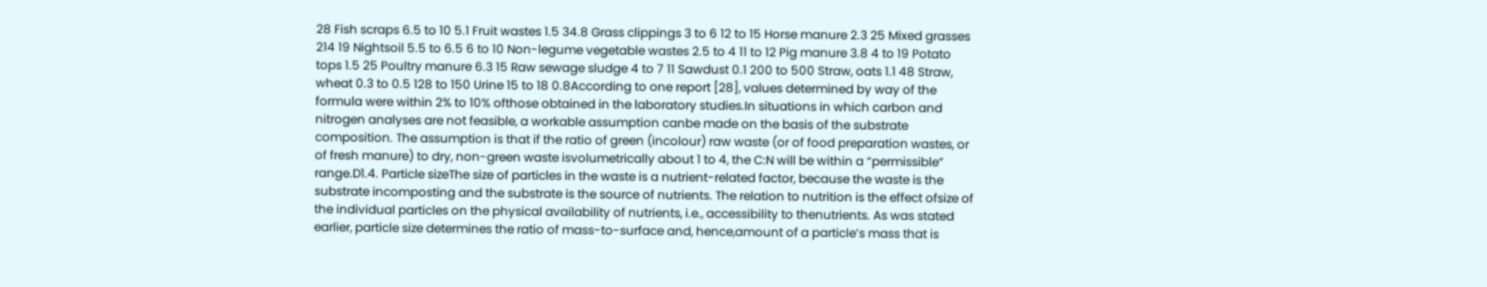28 Fish scraps 6.5 to 10 5.1 Fruit wastes 1.5 34.8 Grass clippings 3 to 6 12 to 15 Horse manure 2.3 25 Mixed grasses 214 19 Nightsoil 5.5 to 6.5 6 to 10 Non-legume vegetable wastes 2.5 to 4 11 to 12 Pig manure 3.8 4 to 19 Potato tops 1.5 25 Poultry manure 6.3 15 Raw sewage sludge 4 to 7 11 Sawdust 0.1 200 to 500 Straw, oats 1.1 48 Straw, wheat 0.3 to 0.5 128 to 150 Urine 15 to 18 0.8According to one report [28], values determined by way of the formula were within 2% to 10% ofthose obtained in the laboratory studies.In situations in which carbon and nitrogen analyses are not feasible, a workable assumption canbe made on the basis of the substrate composition. The assumption is that if the ratio of green (incolour) raw waste (or of food preparation wastes, or of fresh manure) to dry, non-green waste isvolumetrically about 1 to 4, the C:N will be within a “permissible” range.D1.4. Particle sizeThe size of particles in the waste is a nutrient-related factor, because the waste is the substrate incomposting and the substrate is the source of nutrients. The relation to nutrition is the effect ofsize of the individual particles on the physical availability of nutrients, i.e., accessibility to thenutrients. As was stated earlier, particle size determines the ratio of mass-to-surface and, hence,amount of a particle’s mass that is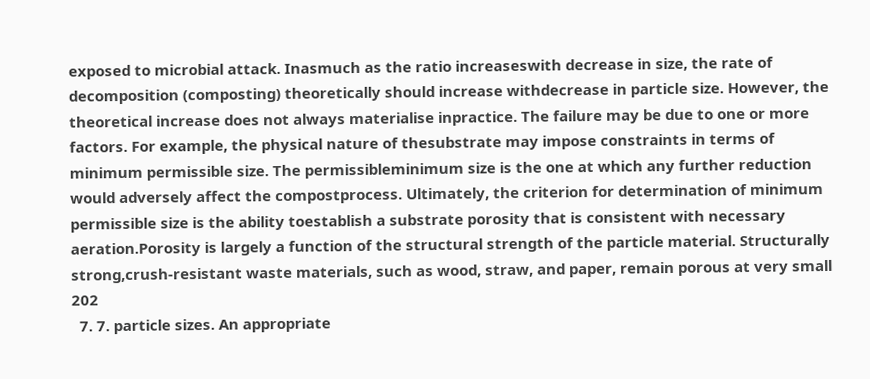exposed to microbial attack. Inasmuch as the ratio increaseswith decrease in size, the rate of decomposition (composting) theoretically should increase withdecrease in particle size. However, the theoretical increase does not always materialise inpractice. The failure may be due to one or more factors. For example, the physical nature of thesubstrate may impose constraints in terms of minimum permissible size. The permissibleminimum size is the one at which any further reduction would adversely affect the compostprocess. Ultimately, the criterion for determination of minimum permissible size is the ability toestablish a substrate porosity that is consistent with necessary aeration.Porosity is largely a function of the structural strength of the particle material. Structurally strong,crush-resistant waste materials, such as wood, straw, and paper, remain porous at very small 202
  7. 7. particle sizes. An appropriate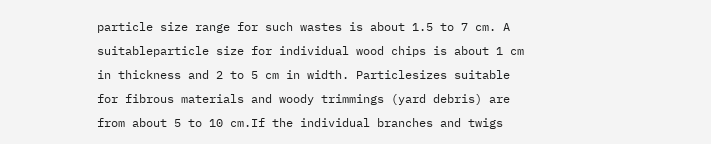particle size range for such wastes is about 1.5 to 7 cm. A suitableparticle size for individual wood chips is about 1 cm in thickness and 2 to 5 cm in width. Particlesizes suitable for fibrous materials and woody trimmings (yard debris) are from about 5 to 10 cm.If the individual branches and twigs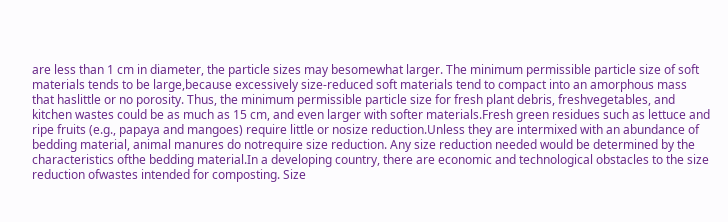are less than 1 cm in diameter, the particle sizes may besomewhat larger. The minimum permissible particle size of soft materials tends to be large,because excessively size-reduced soft materials tend to compact into an amorphous mass that haslittle or no porosity. Thus, the minimum permissible particle size for fresh plant debris, freshvegetables, and kitchen wastes could be as much as 15 cm, and even larger with softer materials.Fresh green residues such as lettuce and ripe fruits (e.g., papaya and mangoes) require little or nosize reduction.Unless they are intermixed with an abundance of bedding material, animal manures do notrequire size reduction. Any size reduction needed would be determined by the characteristics ofthe bedding material.In a developing country, there are economic and technological obstacles to the size reduction ofwastes intended for composting. Size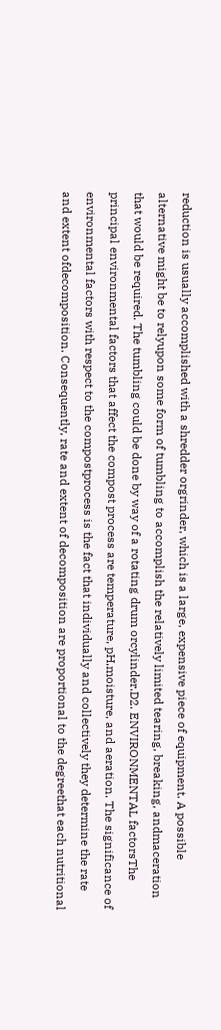reduction is usually accomplished with a shredder orgrinder, which is a large, expensive piece of equipment. A possible alternative might be to relyupon some form of tumbling to accomplish the relatively limited tearing, breaking, andmaceration that would be required. The tumbling could be done by way of a rotating drum orcylinder.D2. ENVIRONMENTAL factorsThe principal environmental factors that affect the compost process are temperature, pH,moisture, and aeration. The significance of environmental factors with respect to the compostprocess is the fact that individually and collectively they determine the rate and extent ofdecomposition. Consequently, rate and extent of decomposition are proportional to the degreethat each nutritional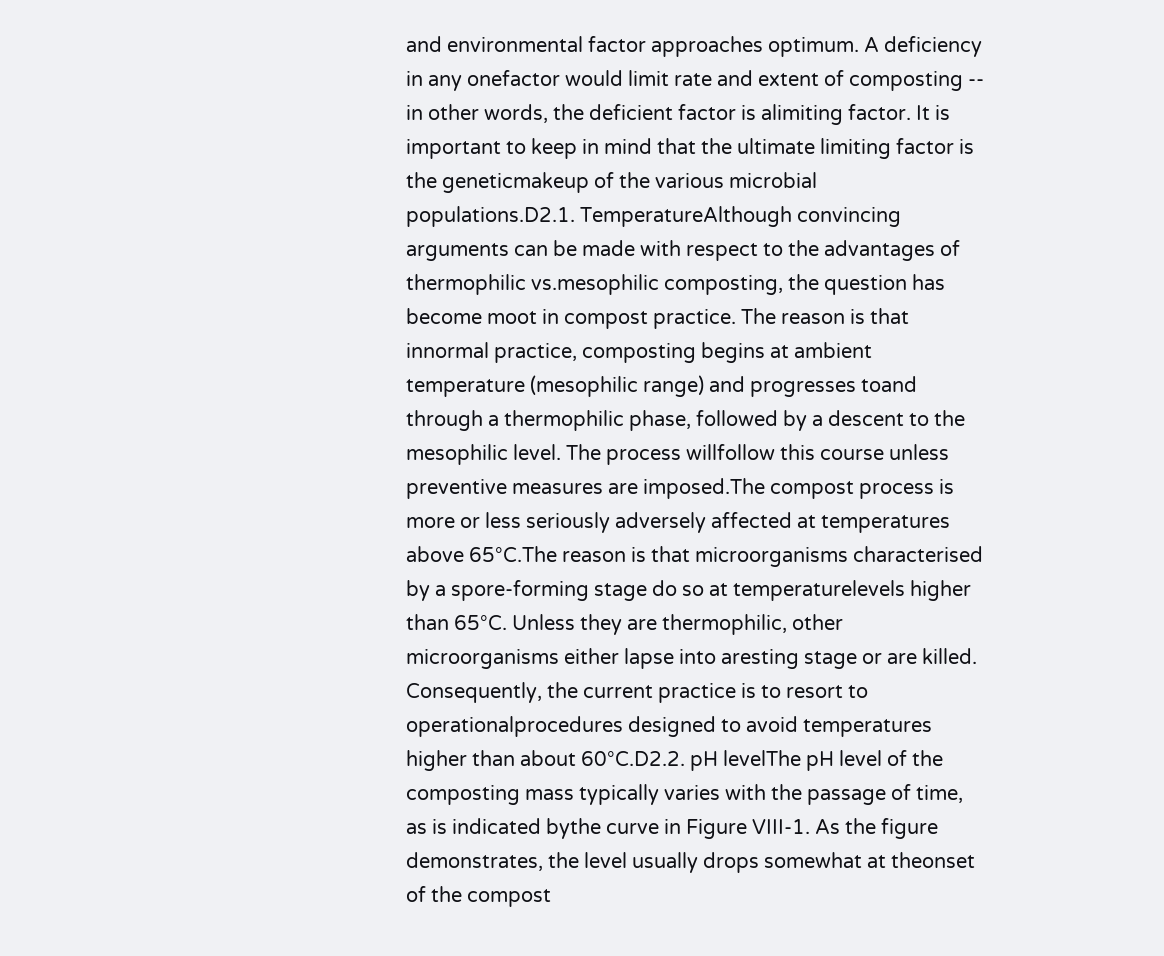and environmental factor approaches optimum. A deficiency in any onefactor would limit rate and extent of composting -- in other words, the deficient factor is alimiting factor. It is important to keep in mind that the ultimate limiting factor is the geneticmakeup of the various microbial populations.D2.1. TemperatureAlthough convincing arguments can be made with respect to the advantages of thermophilic vs.mesophilic composting, the question has become moot in compost practice. The reason is that innormal practice, composting begins at ambient temperature (mesophilic range) and progresses toand through a thermophilic phase, followed by a descent to the mesophilic level. The process willfollow this course unless preventive measures are imposed.The compost process is more or less seriously adversely affected at temperatures above 65°C.The reason is that microorganisms characterised by a spore-forming stage do so at temperaturelevels higher than 65°C. Unless they are thermophilic, other microorganisms either lapse into aresting stage or are killed. Consequently, the current practice is to resort to operationalprocedures designed to avoid temperatures higher than about 60°C.D2.2. pH levelThe pH level of the composting mass typically varies with the passage of time, as is indicated bythe curve in Figure VIII-1. As the figure demonstrates, the level usually drops somewhat at theonset of the compost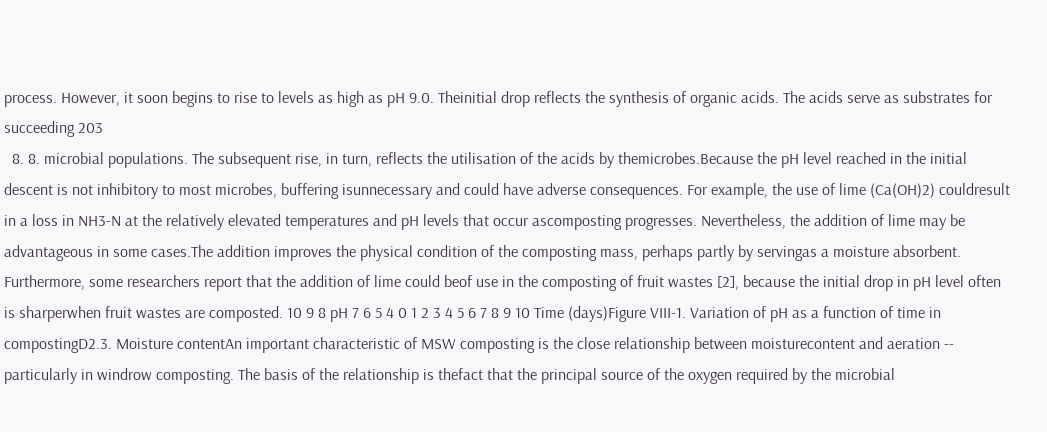process. However, it soon begins to rise to levels as high as pH 9.0. Theinitial drop reflects the synthesis of organic acids. The acids serve as substrates for succeeding 203
  8. 8. microbial populations. The subsequent rise, in turn, reflects the utilisation of the acids by themicrobes.Because the pH level reached in the initial descent is not inhibitory to most microbes, buffering isunnecessary and could have adverse consequences. For example, the use of lime (Ca(OH)2) couldresult in a loss in NH3-N at the relatively elevated temperatures and pH levels that occur ascomposting progresses. Nevertheless, the addition of lime may be advantageous in some cases.The addition improves the physical condition of the composting mass, perhaps partly by servingas a moisture absorbent. Furthermore, some researchers report that the addition of lime could beof use in the composting of fruit wastes [2], because the initial drop in pH level often is sharperwhen fruit wastes are composted. 10 9 8 pH 7 6 5 4 0 1 2 3 4 5 6 7 8 9 10 Time (days)Figure VIII-1. Variation of pH as a function of time in compostingD2.3. Moisture contentAn important characteristic of MSW composting is the close relationship between moisturecontent and aeration -- particularly in windrow composting. The basis of the relationship is thefact that the principal source of the oxygen required by the microbial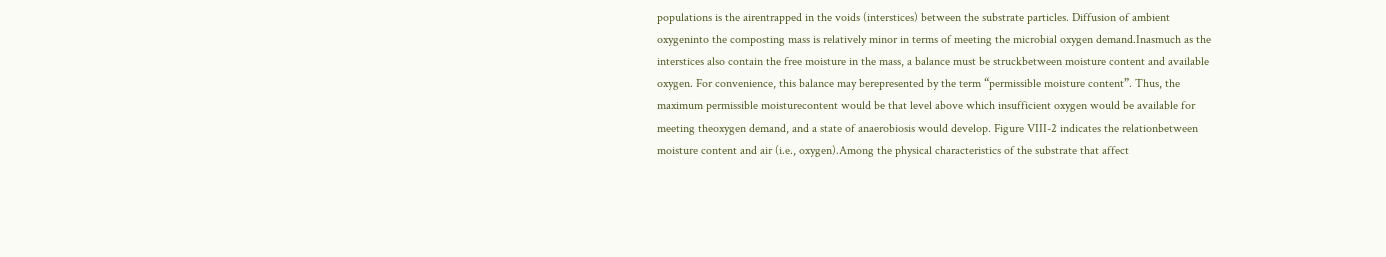populations is the airentrapped in the voids (interstices) between the substrate particles. Diffusion of ambient oxygeninto the composting mass is relatively minor in terms of meeting the microbial oxygen demand.Inasmuch as the interstices also contain the free moisture in the mass, a balance must be struckbetween moisture content and available oxygen. For convenience, this balance may berepresented by the term “permissible moisture content”. Thus, the maximum permissible moisturecontent would be that level above which insufficient oxygen would be available for meeting theoxygen demand, and a state of anaerobiosis would develop. Figure VIII-2 indicates the relationbetween moisture content and air (i.e., oxygen).Among the physical characteristics of the substrate that affect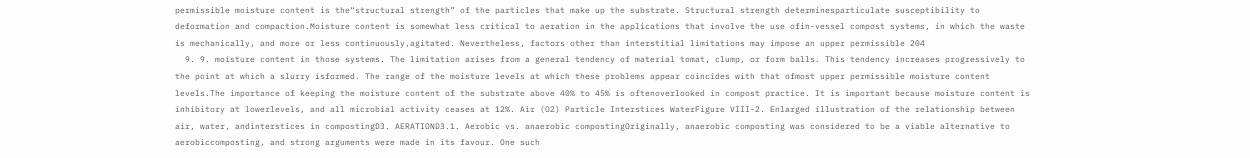permissible moisture content is the“structural strength” of the particles that make up the substrate. Structural strength determinesparticulate susceptibility to deformation and compaction.Moisture content is somewhat less critical to aeration in the applications that involve the use ofin-vessel compost systems, in which the waste is mechanically, and more or less continuously,agitated. Nevertheless, factors other than interstitial limitations may impose an upper permissible 204
  9. 9. moisture content in those systems. The limitation arises from a general tendency of material tomat, clump, or form balls. This tendency increases progressively to the point at which a slurry isformed. The range of the moisture levels at which these problems appear coincides with that ofmost upper permissible moisture content levels.The importance of keeping the moisture content of the substrate above 40% to 45% is oftenoverlooked in compost practice. It is important because moisture content is inhibitory at lowerlevels, and all microbial activity ceases at 12%. Air (O2) Particle Interstices WaterFigure VIII-2. Enlarged illustration of the relationship between air, water, andinterstices in compostingD3. AERATIOND3.1. Aerobic vs. anaerobic compostingOriginally, anaerobic composting was considered to be a viable alternative to aerobiccomposting, and strong arguments were made in its favour. One such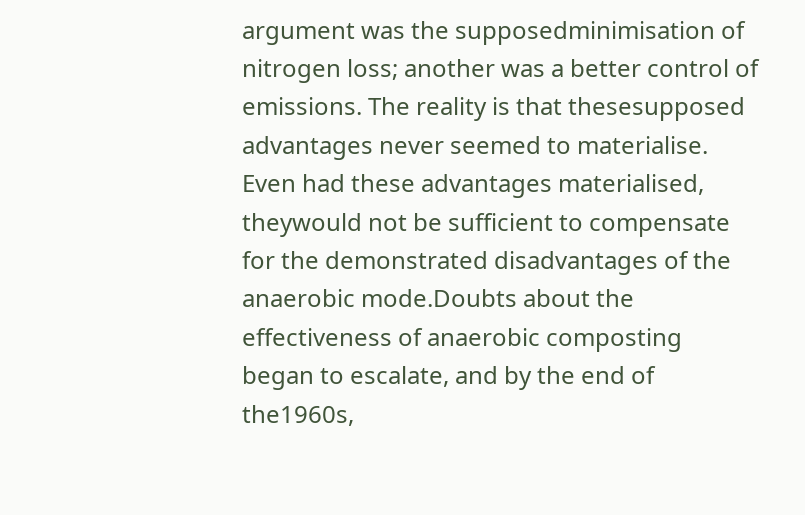argument was the supposedminimisation of nitrogen loss; another was a better control of emissions. The reality is that thesesupposed advantages never seemed to materialise. Even had these advantages materialised, theywould not be sufficient to compensate for the demonstrated disadvantages of the anaerobic mode.Doubts about the effectiveness of anaerobic composting began to escalate, and by the end of the1960s,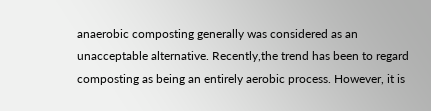anaerobic composting generally was considered as an unacceptable alternative. Recently,the trend has been to regard composting as being an entirely aerobic process. However, it is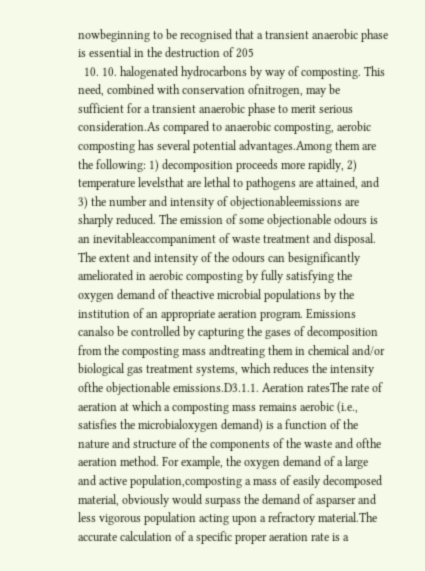nowbeginning to be recognised that a transient anaerobic phase is essential in the destruction of 205
  10. 10. halogenated hydrocarbons by way of composting. This need, combined with conservation ofnitrogen, may be sufficient for a transient anaerobic phase to merit serious consideration.As compared to anaerobic composting, aerobic composting has several potential advantages.Among them are the following: 1) decomposition proceeds more rapidly, 2) temperature levelsthat are lethal to pathogens are attained, and 3) the number and intensity of objectionableemissions are sharply reduced. The emission of some objectionable odours is an inevitableaccompaniment of waste treatment and disposal. The extent and intensity of the odours can besignificantly ameliorated in aerobic composting by fully satisfying the oxygen demand of theactive microbial populations by the institution of an appropriate aeration program. Emissions canalso be controlled by capturing the gases of decomposition from the composting mass andtreating them in chemical and/or biological gas treatment systems, which reduces the intensity ofthe objectionable emissions.D3.1.1. Aeration ratesThe rate of aeration at which a composting mass remains aerobic (i.e., satisfies the microbialoxygen demand) is a function of the nature and structure of the components of the waste and ofthe aeration method. For example, the oxygen demand of a large and active population,composting a mass of easily decomposed material, obviously would surpass the demand of asparser and less vigorous population acting upon a refractory material.The accurate calculation of a specific proper aeration rate is a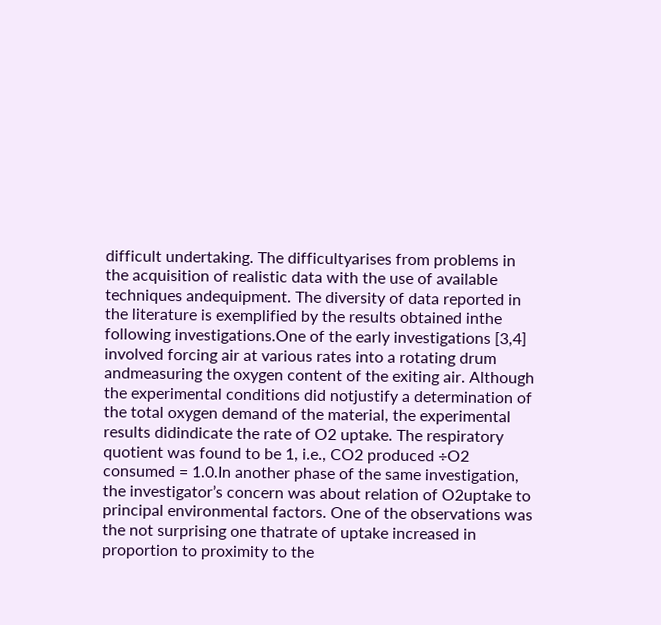difficult undertaking. The difficultyarises from problems in the acquisition of realistic data with the use of available techniques andequipment. The diversity of data reported in the literature is exemplified by the results obtained inthe following investigations.One of the early investigations [3,4] involved forcing air at various rates into a rotating drum andmeasuring the oxygen content of the exiting air. Although the experimental conditions did notjustify a determination of the total oxygen demand of the material, the experimental results didindicate the rate of O2 uptake. The respiratory quotient was found to be 1, i.e., CO2 produced ÷O2 consumed = 1.0.In another phase of the same investigation, the investigator’s concern was about relation of O2uptake to principal environmental factors. One of the observations was the not surprising one thatrate of uptake increased in proportion to proximity to the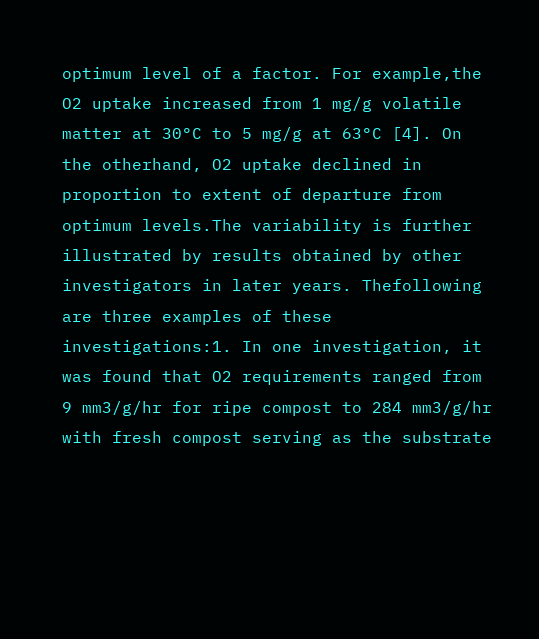optimum level of a factor. For example,the O2 uptake increased from 1 mg/g volatile matter at 30°C to 5 mg/g at 63°C [4]. On the otherhand, O2 uptake declined in proportion to extent of departure from optimum levels.The variability is further illustrated by results obtained by other investigators in later years. Thefollowing are three examples of these investigations:1. In one investigation, it was found that O2 requirements ranged from 9 mm3/g/hr for ripe compost to 284 mm3/g/hr with fresh compost serving as the substrate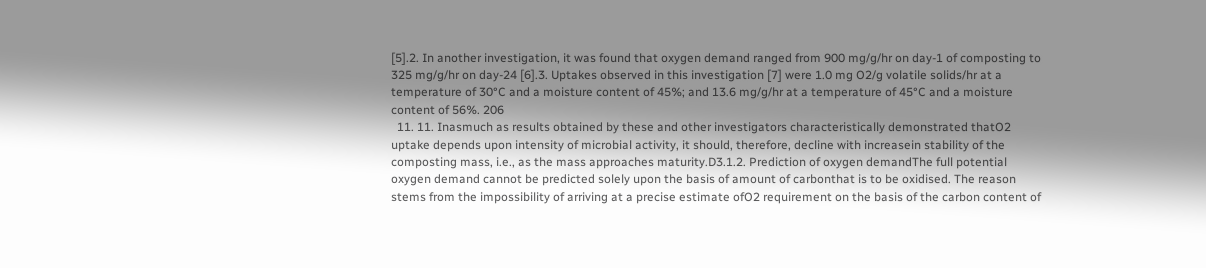[5].2. In another investigation, it was found that oxygen demand ranged from 900 mg/g/hr on day-1 of composting to 325 mg/g/hr on day-24 [6].3. Uptakes observed in this investigation [7] were 1.0 mg O2/g volatile solids/hr at a temperature of 30°C and a moisture content of 45%; and 13.6 mg/g/hr at a temperature of 45°C and a moisture content of 56%. 206
  11. 11. Inasmuch as results obtained by these and other investigators characteristically demonstrated thatO2 uptake depends upon intensity of microbial activity, it should, therefore, decline with increasein stability of the composting mass, i.e., as the mass approaches maturity.D3.1.2. Prediction of oxygen demandThe full potential oxygen demand cannot be predicted solely upon the basis of amount of carbonthat is to be oxidised. The reason stems from the impossibility of arriving at a precise estimate ofO2 requirement on the basis of the carbon content of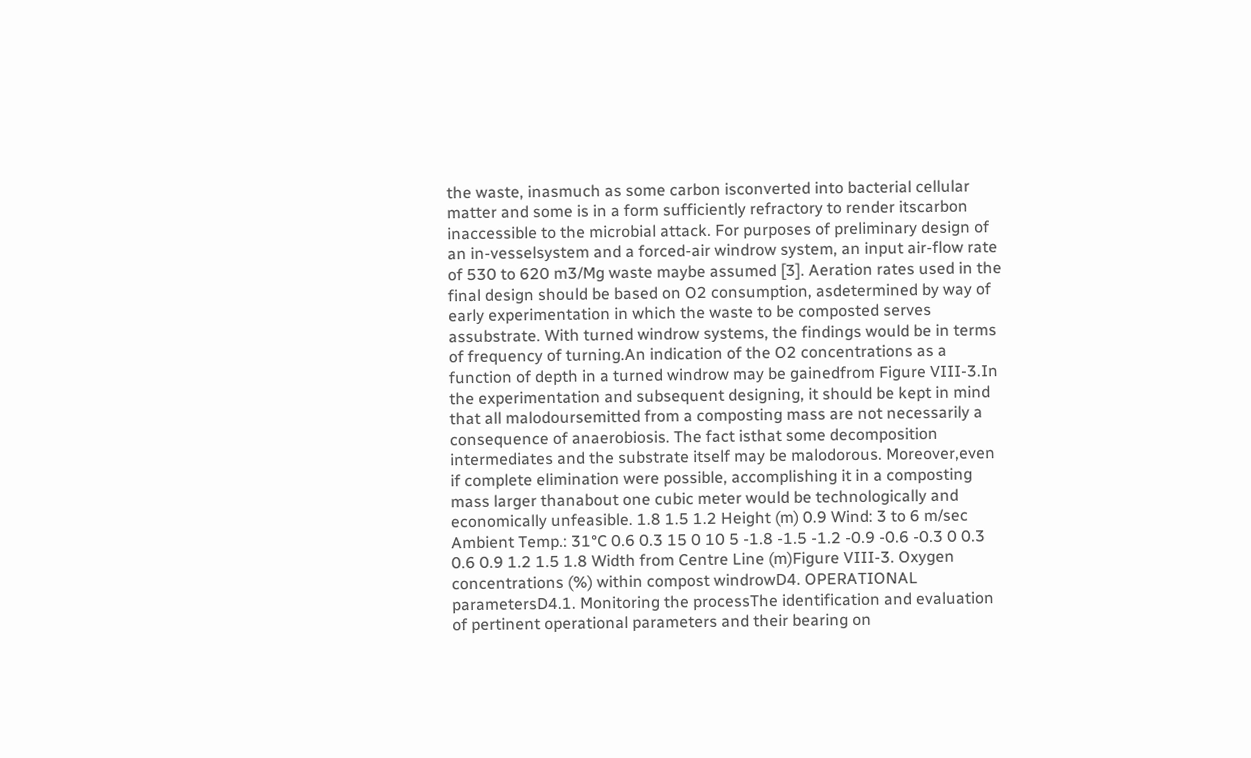the waste, inasmuch as some carbon isconverted into bacterial cellular matter and some is in a form sufficiently refractory to render itscarbon inaccessible to the microbial attack. For purposes of preliminary design of an in-vesselsystem and a forced-air windrow system, an input air-flow rate of 530 to 620 m3/Mg waste maybe assumed [3]. Aeration rates used in the final design should be based on O2 consumption, asdetermined by way of early experimentation in which the waste to be composted serves assubstrate. With turned windrow systems, the findings would be in terms of frequency of turning.An indication of the O2 concentrations as a function of depth in a turned windrow may be gainedfrom Figure VIII-3.In the experimentation and subsequent designing, it should be kept in mind that all malodoursemitted from a composting mass are not necessarily a consequence of anaerobiosis. The fact isthat some decomposition intermediates and the substrate itself may be malodorous. Moreover,even if complete elimination were possible, accomplishing it in a composting mass larger thanabout one cubic meter would be technologically and economically unfeasible. 1.8 1.5 1.2 Height (m) 0.9 Wind: 3 to 6 m/sec Ambient Temp.: 31°C 0.6 0.3 15 0 10 5 -1.8 -1.5 -1.2 -0.9 -0.6 -0.3 0 0.3 0.6 0.9 1.2 1.5 1.8 Width from Centre Line (m)Figure VIII-3. Oxygen concentrations (%) within compost windrowD4. OPERATIONAL parametersD4.1. Monitoring the processThe identification and evaluation of pertinent operational parameters and their bearing on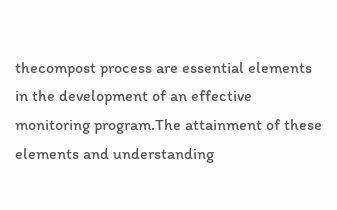thecompost process are essential elements in the development of an effective monitoring program.The attainment of these elements and understanding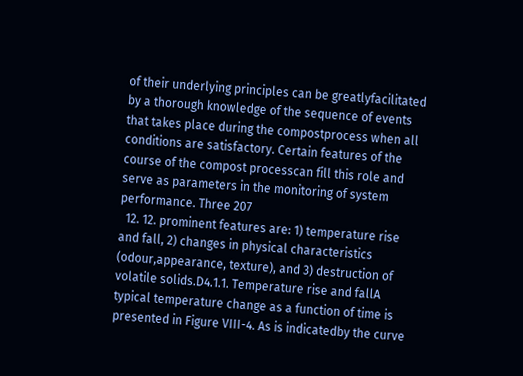of their underlying principles can be greatlyfacilitated by a thorough knowledge of the sequence of events that takes place during the compostprocess when all conditions are satisfactory. Certain features of the course of the compost processcan fill this role and serve as parameters in the monitoring of system performance. Three 207
  12. 12. prominent features are: 1) temperature rise and fall, 2) changes in physical characteristics (odour,appearance, texture), and 3) destruction of volatile solids.D4.1.1. Temperature rise and fallA typical temperature change as a function of time is presented in Figure VIII-4. As is indicatedby the curve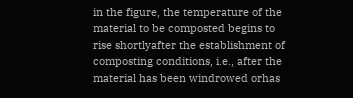in the figure, the temperature of the material to be composted begins to rise shortlyafter the establishment of composting conditions, i.e., after the material has been windrowed orhas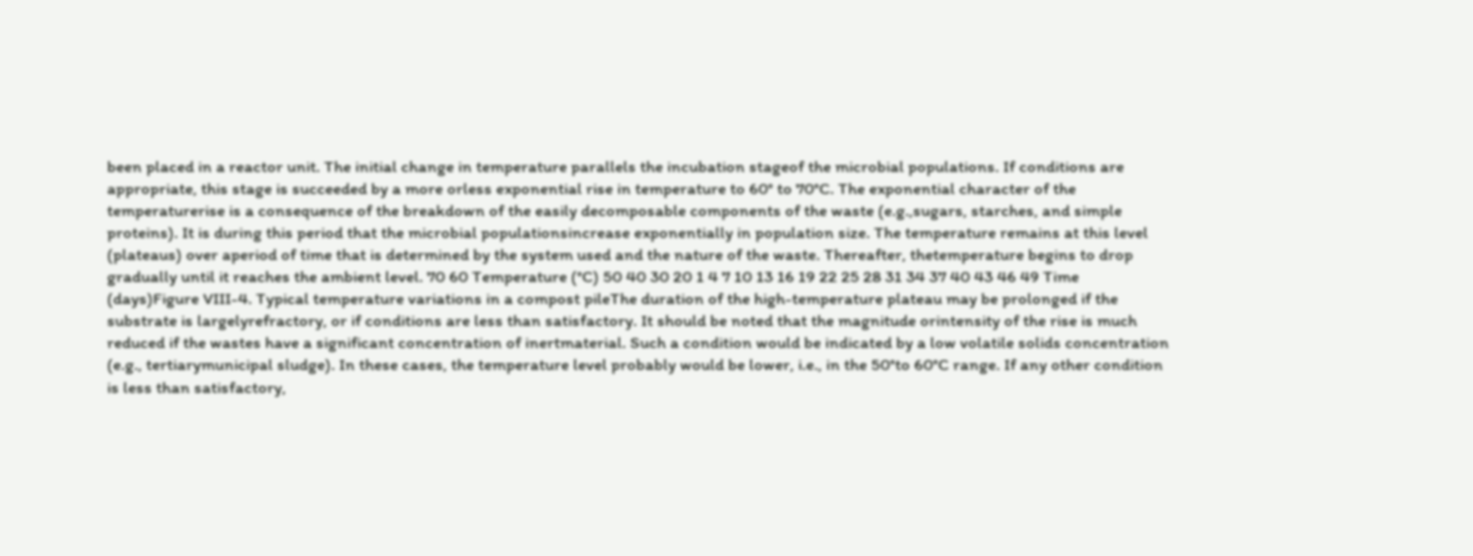been placed in a reactor unit. The initial change in temperature parallels the incubation stageof the microbial populations. If conditions are appropriate, this stage is succeeded by a more orless exponential rise in temperature to 60° to 70°C. The exponential character of the temperaturerise is a consequence of the breakdown of the easily decomposable components of the waste (e.g.,sugars, starches, and simple proteins). It is during this period that the microbial populationsincrease exponentially in population size. The temperature remains at this level (plateaus) over aperiod of time that is determined by the system used and the nature of the waste. Thereafter, thetemperature begins to drop gradually until it reaches the ambient level. 70 60 Temperature (°C) 50 40 30 20 1 4 7 10 13 16 19 22 25 28 31 34 37 40 43 46 49 Time (days)Figure VIII-4. Typical temperature variations in a compost pileThe duration of the high-temperature plateau may be prolonged if the substrate is largelyrefractory, or if conditions are less than satisfactory. It should be noted that the magnitude orintensity of the rise is much reduced if the wastes have a significant concentration of inertmaterial. Such a condition would be indicated by a low volatile solids concentration (e.g., tertiarymunicipal sludge). In these cases, the temperature level probably would be lower, i.e., in the 50°to 60°C range. If any other condition is less than satisfactory,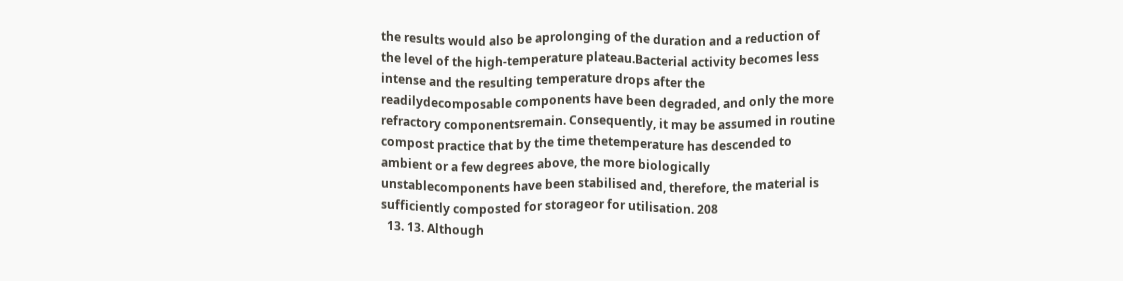the results would also be aprolonging of the duration and a reduction of the level of the high-temperature plateau.Bacterial activity becomes less intense and the resulting temperature drops after the readilydecomposable components have been degraded, and only the more refractory componentsremain. Consequently, it may be assumed in routine compost practice that by the time thetemperature has descended to ambient or a few degrees above, the more biologically unstablecomponents have been stabilised and, therefore, the material is sufficiently composted for storageor for utilisation. 208
  13. 13. Although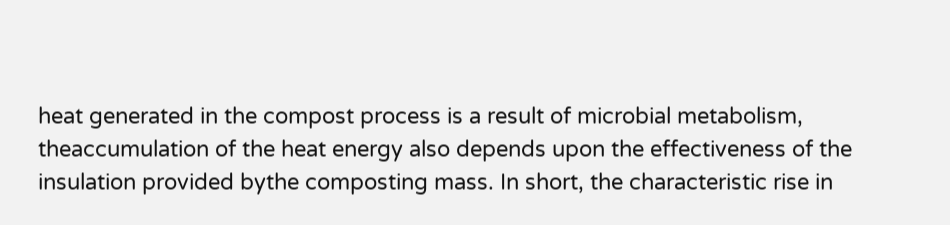heat generated in the compost process is a result of microbial metabolism, theaccumulation of the heat energy also depends upon the effectiveness of the insulation provided bythe composting mass. In short, the characteristic rise in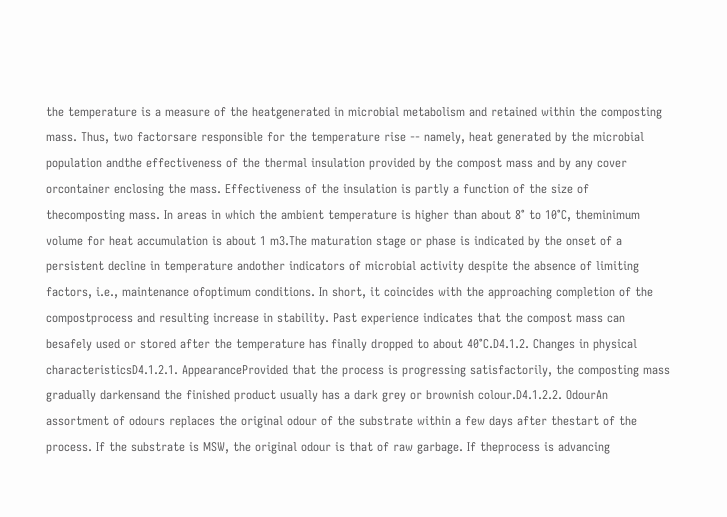the temperature is a measure of the heatgenerated in microbial metabolism and retained within the composting mass. Thus, two factorsare responsible for the temperature rise -- namely, heat generated by the microbial population andthe effectiveness of the thermal insulation provided by the compost mass and by any cover orcontainer enclosing the mass. Effectiveness of the insulation is partly a function of the size of thecomposting mass. In areas in which the ambient temperature is higher than about 8° to 10°C, theminimum volume for heat accumulation is about 1 m3.The maturation stage or phase is indicated by the onset of a persistent decline in temperature andother indicators of microbial activity despite the absence of limiting factors, i.e., maintenance ofoptimum conditions. In short, it coincides with the approaching completion of the compostprocess and resulting increase in stability. Past experience indicates that the compost mass can besafely used or stored after the temperature has finally dropped to about 40°C.D4.1.2. Changes in physical characteristicsD4.1.2.1. AppearanceProvided that the process is progressing satisfactorily, the composting mass gradually darkensand the finished product usually has a dark grey or brownish colour.D4.1.2.2. OdourAn assortment of odours replaces the original odour of the substrate within a few days after thestart of the process. If the substrate is MSW, the original odour is that of raw garbage. If theprocess is advancing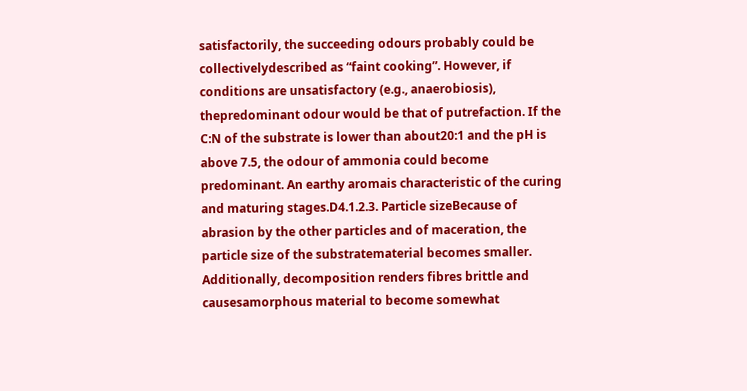satisfactorily, the succeeding odours probably could be collectivelydescribed as “faint cooking”. However, if conditions are unsatisfactory (e.g., anaerobiosis), thepredominant odour would be that of putrefaction. If the C:N of the substrate is lower than about20:1 and the pH is above 7.5, the odour of ammonia could become predominant. An earthy aromais characteristic of the curing and maturing stages.D4.1.2.3. Particle sizeBecause of abrasion by the other particles and of maceration, the particle size of the substratematerial becomes smaller. Additionally, decomposition renders fibres brittle and causesamorphous material to become somewhat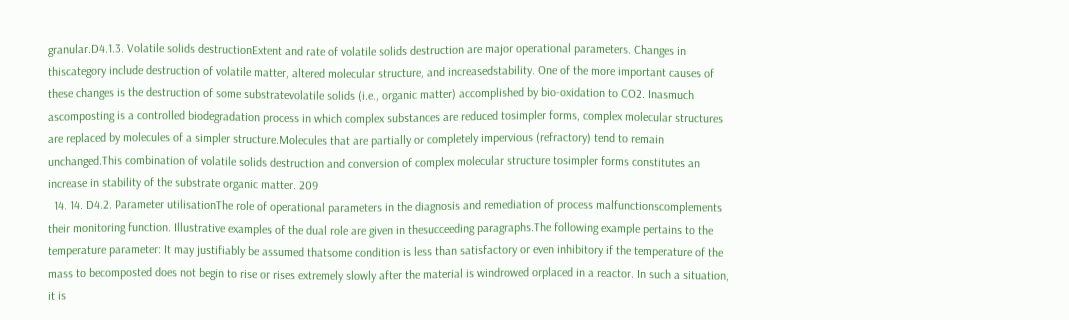granular.D4.1.3. Volatile solids destructionExtent and rate of volatile solids destruction are major operational parameters. Changes in thiscategory include destruction of volatile matter, altered molecular structure, and increasedstability. One of the more important causes of these changes is the destruction of some substratevolatile solids (i.e., organic matter) accomplished by bio-oxidation to CO2. Inasmuch ascomposting is a controlled biodegradation process in which complex substances are reduced tosimpler forms, complex molecular structures are replaced by molecules of a simpler structure.Molecules that are partially or completely impervious (refractory) tend to remain unchanged.This combination of volatile solids destruction and conversion of complex molecular structure tosimpler forms constitutes an increase in stability of the substrate organic matter. 209
  14. 14. D4.2. Parameter utilisationThe role of operational parameters in the diagnosis and remediation of process malfunctionscomplements their monitoring function. Illustrative examples of the dual role are given in thesucceeding paragraphs.The following example pertains to the temperature parameter: It may justifiably be assumed thatsome condition is less than satisfactory or even inhibitory if the temperature of the mass to becomposted does not begin to rise or rises extremely slowly after the material is windrowed orplaced in a reactor. In such a situation, it is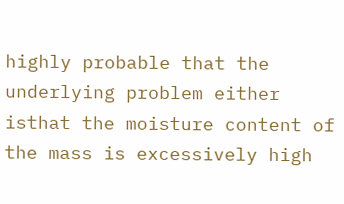highly probable that the underlying problem either isthat the moisture content of the mass is excessively high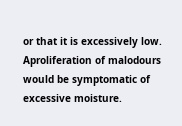or that it is excessively low. Aproliferation of malodours would be symptomatic of excessive moisture.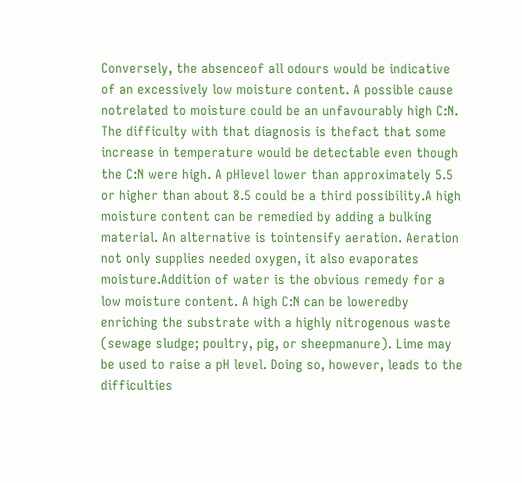Conversely, the absenceof all odours would be indicative of an excessively low moisture content. A possible cause notrelated to moisture could be an unfavourably high C:N. The difficulty with that diagnosis is thefact that some increase in temperature would be detectable even though the C:N were high. A pHlevel lower than approximately 5.5 or higher than about 8.5 could be a third possibility.A high moisture content can be remedied by adding a bulking material. An alternative is tointensify aeration. Aeration not only supplies needed oxygen, it also evaporates moisture.Addition of water is the obvious remedy for a low moisture content. A high C:N can be loweredby enriching the substrate with a highly nitrogenous waste (sewage sludge; poultry, pig, or sheepmanure). Lime may be used to raise a pH level. Doing so, however, leads to the difficulties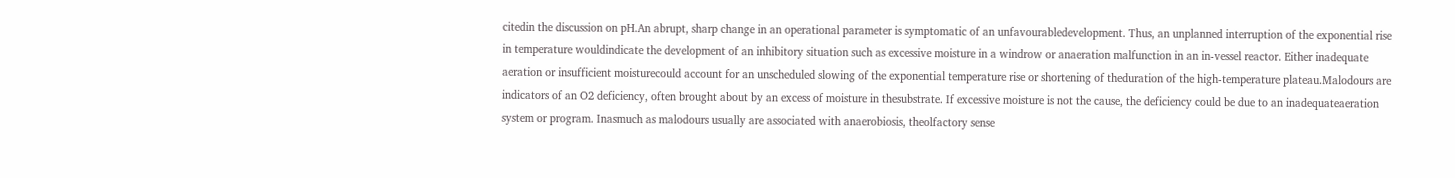citedin the discussion on pH.An abrupt, sharp change in an operational parameter is symptomatic of an unfavourabledevelopment. Thus, an unplanned interruption of the exponential rise in temperature wouldindicate the development of an inhibitory situation such as excessive moisture in a windrow or anaeration malfunction in an in-vessel reactor. Either inadequate aeration or insufficient moisturecould account for an unscheduled slowing of the exponential temperature rise or shortening of theduration of the high-temperature plateau.Malodours are indicators of an O2 deficiency, often brought about by an excess of moisture in thesubstrate. If excessive moisture is not the cause, the deficiency could be due to an inadequateaeration system or program. Inasmuch as malodours usually are associated with anaerobiosis, theolfactory sense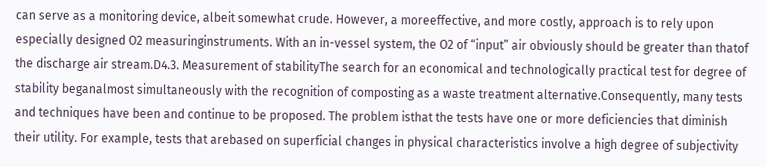can serve as a monitoring device, albeit somewhat crude. However, a moreeffective, and more costly, approach is to rely upon especially designed O2 measuringinstruments. With an in-vessel system, the O2 of “input” air obviously should be greater than thatof the discharge air stream.D4.3. Measurement of stabilityThe search for an economical and technologically practical test for degree of stability beganalmost simultaneously with the recognition of composting as a waste treatment alternative.Consequently, many tests and techniques have been and continue to be proposed. The problem isthat the tests have one or more deficiencies that diminish their utility. For example, tests that arebased on superficial changes in physical characteristics involve a high degree of subjectivity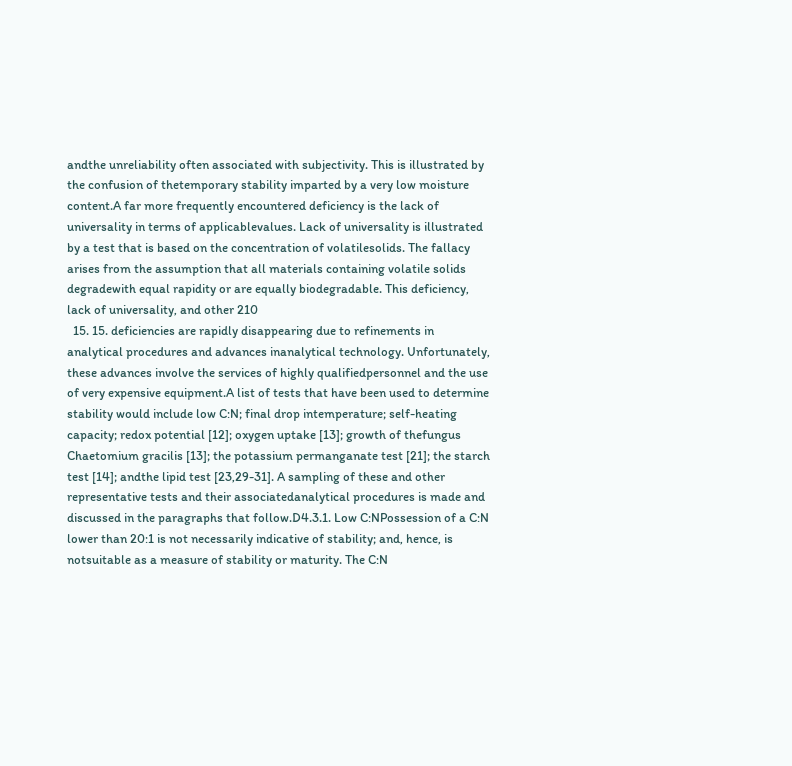andthe unreliability often associated with subjectivity. This is illustrated by the confusion of thetemporary stability imparted by a very low moisture content.A far more frequently encountered deficiency is the lack of universality in terms of applicablevalues. Lack of universality is illustrated by a test that is based on the concentration of volatilesolids. The fallacy arises from the assumption that all materials containing volatile solids degradewith equal rapidity or are equally biodegradable. This deficiency, lack of universality, and other 210
  15. 15. deficiencies are rapidly disappearing due to refinements in analytical procedures and advances inanalytical technology. Unfortunately, these advances involve the services of highly qualifiedpersonnel and the use of very expensive equipment.A list of tests that have been used to determine stability would include low C:N; final drop intemperature; self-heating capacity; redox potential [12]; oxygen uptake [13]; growth of thefungus Chaetomium gracilis [13]; the potassium permanganate test [21]; the starch test [14]; andthe lipid test [23,29-31]. A sampling of these and other representative tests and their associatedanalytical procedures is made and discussed in the paragraphs that follow.D4.3.1. Low C:NPossession of a C:N lower than 20:1 is not necessarily indicative of stability; and, hence, is notsuitable as a measure of stability or maturity. The C:N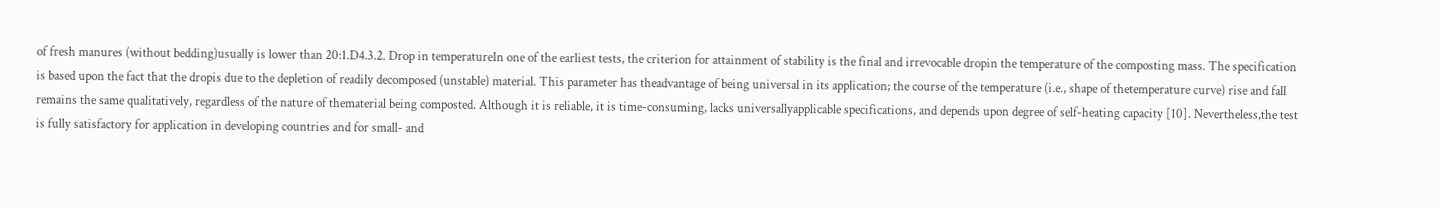of fresh manures (without bedding)usually is lower than 20:1.D4.3.2. Drop in temperatureIn one of the earliest tests, the criterion for attainment of stability is the final and irrevocable dropin the temperature of the composting mass. The specification is based upon the fact that the dropis due to the depletion of readily decomposed (unstable) material. This parameter has theadvantage of being universal in its application; the course of the temperature (i.e., shape of thetemperature curve) rise and fall remains the same qualitatively, regardless of the nature of thematerial being composted. Although it is reliable, it is time-consuming, lacks universallyapplicable specifications, and depends upon degree of self-heating capacity [10]. Nevertheless,the test is fully satisfactory for application in developing countries and for small- and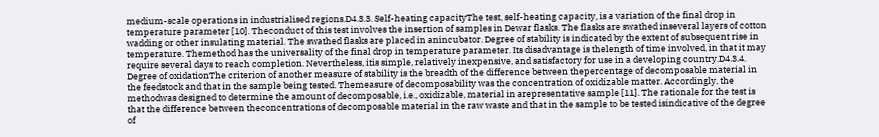medium-scale operations in industrialised regions.D4.3.3. Self-heating capacityThe test, self-heating capacity, is a variation of the final drop in temperature parameter [10]. Theconduct of this test involves the insertion of samples in Dewar flasks. The flasks are swathed inseveral layers of cotton wadding or other insulating material. The swathed flasks are placed in anincubator. Degree of stability is indicated by the extent of subsequent rise in temperature. Themethod has the universality of the final drop in temperature parameter. Its disadvantage is thelength of time involved, in that it may require several days to reach completion. Nevertheless, itis simple, relatively inexpensive, and satisfactory for use in a developing country.D4.3.4. Degree of oxidationThe criterion of another measure of stability is the breadth of the difference between thepercentage of decomposable material in the feedstock and that in the sample being tested. Themeasure of decomposability was the concentration of oxidizable matter. Accordingly, the methodwas designed to determine the amount of decomposable, i.e., oxidizable, material in arepresentative sample [11]. The rationale for the test is that the difference between theconcentrations of decomposable material in the raw waste and that in the sample to be tested isindicative of the degree of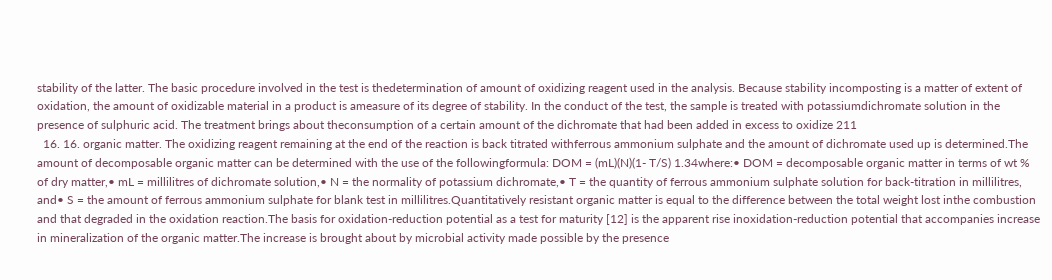stability of the latter. The basic procedure involved in the test is thedetermination of amount of oxidizing reagent used in the analysis. Because stability incomposting is a matter of extent of oxidation, the amount of oxidizable material in a product is ameasure of its degree of stability. In the conduct of the test, the sample is treated with potassiumdichromate solution in the presence of sulphuric acid. The treatment brings about theconsumption of a certain amount of the dichromate that had been added in excess to oxidize 211
  16. 16. organic matter. The oxidizing reagent remaining at the end of the reaction is back titrated withferrous ammonium sulphate and the amount of dichromate used up is determined.The amount of decomposable organic matter can be determined with the use of the followingformula: DOM = (mL)(N)(1- T/S) 1.34where:• DOM = decomposable organic matter in terms of wt % of dry matter,• mL = millilitres of dichromate solution,• N = the normality of potassium dichromate,• T = the quantity of ferrous ammonium sulphate solution for back-titration in millilitres, and• S = the amount of ferrous ammonium sulphate for blank test in millilitres.Quantitatively resistant organic matter is equal to the difference between the total weight lost inthe combustion and that degraded in the oxidation reaction.The basis for oxidation-reduction potential as a test for maturity [12] is the apparent rise inoxidation-reduction potential that accompanies increase in mineralization of the organic matter.The increase is brought about by microbial activity made possible by the presence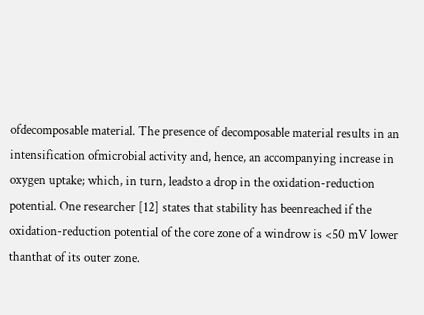ofdecomposable material. The presence of decomposable material results in an intensification ofmicrobial activity and, hence, an accompanying increase in oxygen uptake; which, in turn, leadsto a drop in the oxidation-reduction potential. One researcher [12] states that stability has beenreached if the oxidation-reduction potential of the core zone of a windrow is <50 mV lower thanthat of its outer zone.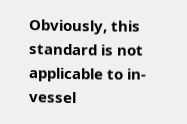Obviously, this standard is not applicable to in-vessel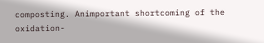composting. Animportant shortcoming of the oxidation-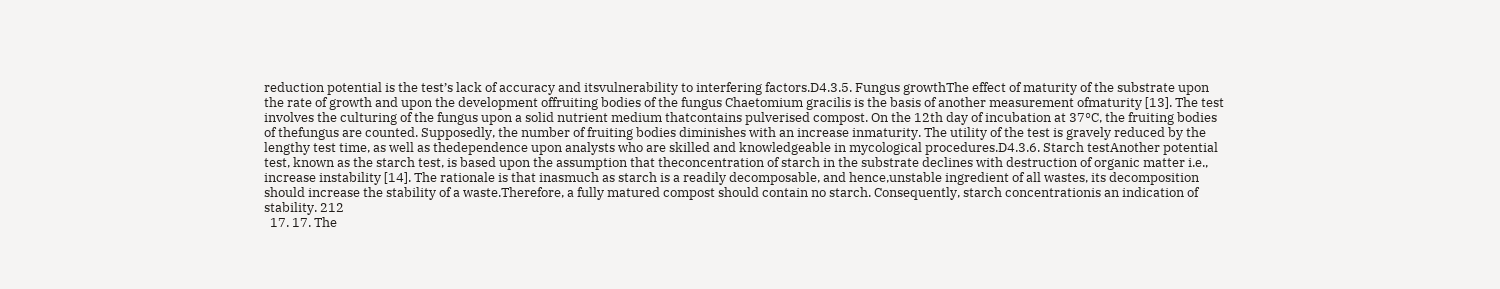reduction potential is the test’s lack of accuracy and itsvulnerability to interfering factors.D4.3.5. Fungus growthThe effect of maturity of the substrate upon the rate of growth and upon the development offruiting bodies of the fungus Chaetomium gracilis is the basis of another measurement ofmaturity [13]. The test involves the culturing of the fungus upon a solid nutrient medium thatcontains pulverised compost. On the 12th day of incubation at 37°C, the fruiting bodies of thefungus are counted. Supposedly, the number of fruiting bodies diminishes with an increase inmaturity. The utility of the test is gravely reduced by the lengthy test time, as well as thedependence upon analysts who are skilled and knowledgeable in mycological procedures.D4.3.6. Starch testAnother potential test, known as the starch test, is based upon the assumption that theconcentration of starch in the substrate declines with destruction of organic matter i.e., increase instability [14]. The rationale is that inasmuch as starch is a readily decomposable, and hence,unstable ingredient of all wastes, its decomposition should increase the stability of a waste.Therefore, a fully matured compost should contain no starch. Consequently, starch concentrationis an indication of stability. 212
  17. 17. The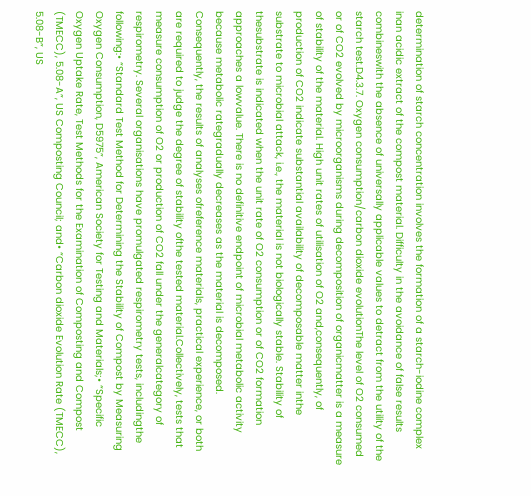determination of starch concentration involves the formation of a starch-iodine complex inan acidic extract of the compost material. Difficulty in the avoidance of false results combineswith the absence of universally applicable values to detract from the utility of the starch test.D4.3.7. Oxygen consumption/carbon dioxide evolutionThe level of O2 consumed or of CO2 evolved by microorganisms during decomposition of organicmatter is a measure of stability of the material. High unit rates of utilisation of O2 and,consequently, of production of CO2 indicate substantial availability of decomposable matter inthe substrate to microbial attack, i.e., the material is not biologically stable. Stability of thesubstrate is indicated when the unit rate of O2 consumption or of CO2 formation approaches a lowvalue. There is no definitive endpoint of microbial metabolic activity because metabolic rategradually decreases as the material is decomposed. Consequently, the results of analyses ofreference materials, practical experience, or both are required to judge the degree of stability ofthe tested material.Collectively, tests that measure consumption of O2 or production of CO2 fall under the generalcategory of respirometry. Several organisations have promulgated respirometry tests, includingthe following:• “Standard Test Method for Determining the Stability of Compost by Measuring Oxygen Consumption, D5975”, American Society for Testing and Materials;• “Specific Oxygen Uptake Rate, Test Methods for the Examination of Composting and Compost (TMECC), 5.08-A”, US Composting Council; and• “Carbon dioxide Evolution Rate (TMECC), 5.08-B”, US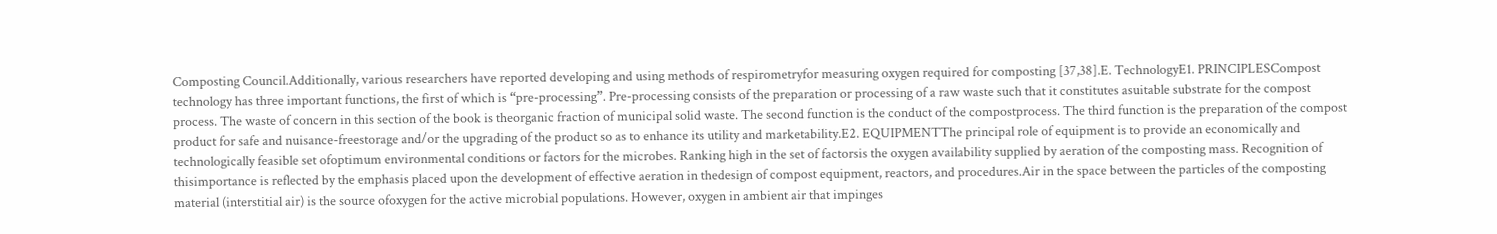Composting Council.Additionally, various researchers have reported developing and using methods of respirometryfor measuring oxygen required for composting [37,38].E. TechnologyE1. PRINCIPLESCompost technology has three important functions, the first of which is “pre-processing”. Pre-processing consists of the preparation or processing of a raw waste such that it constitutes asuitable substrate for the compost process. The waste of concern in this section of the book is theorganic fraction of municipal solid waste. The second function is the conduct of the compostprocess. The third function is the preparation of the compost product for safe and nuisance-freestorage and/or the upgrading of the product so as to enhance its utility and marketability.E2. EQUIPMENTThe principal role of equipment is to provide an economically and technologically feasible set ofoptimum environmental conditions or factors for the microbes. Ranking high in the set of factorsis the oxygen availability supplied by aeration of the composting mass. Recognition of thisimportance is reflected by the emphasis placed upon the development of effective aeration in thedesign of compost equipment, reactors, and procedures.Air in the space between the particles of the composting material (interstitial air) is the source ofoxygen for the active microbial populations. However, oxygen in ambient air that impinges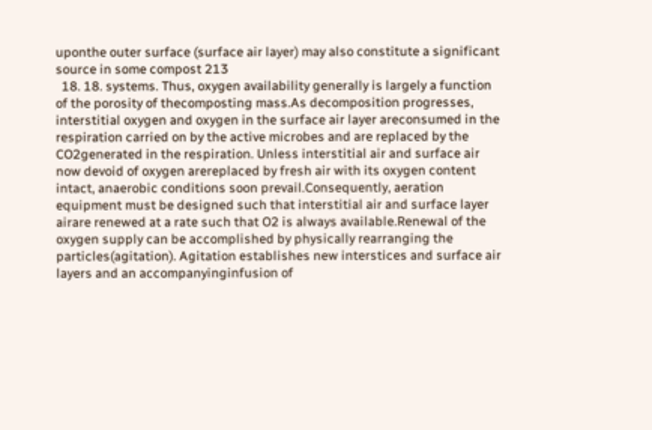uponthe outer surface (surface air layer) may also constitute a significant source in some compost 213
  18. 18. systems. Thus, oxygen availability generally is largely a function of the porosity of thecomposting mass.As decomposition progresses, interstitial oxygen and oxygen in the surface air layer areconsumed in the respiration carried on by the active microbes and are replaced by the CO2generated in the respiration. Unless interstitial air and surface air now devoid of oxygen arereplaced by fresh air with its oxygen content intact, anaerobic conditions soon prevail.Consequently, aeration equipment must be designed such that interstitial air and surface layer airare renewed at a rate such that O2 is always available.Renewal of the oxygen supply can be accomplished by physically rearranging the particles(agitation). Agitation establishes new interstices and surface air layers and an accompanyinginfusion of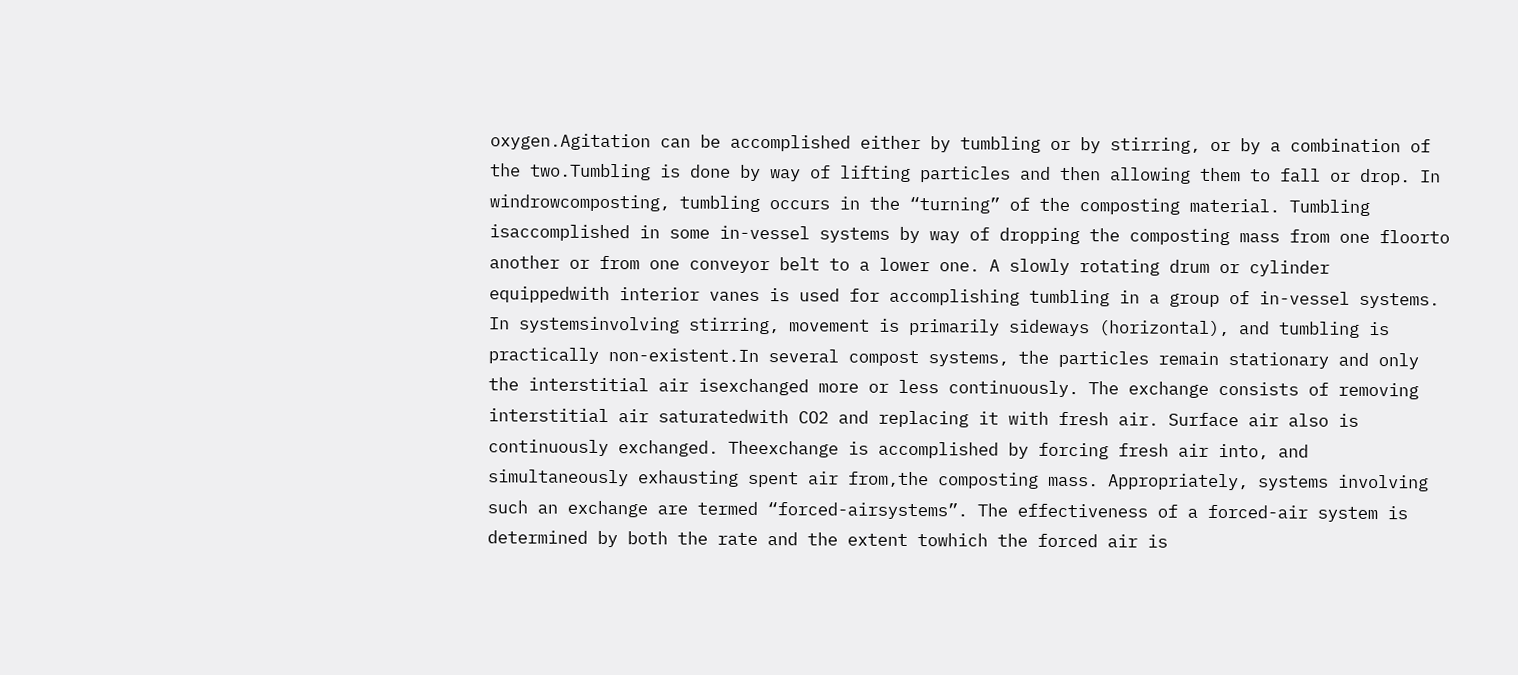oxygen.Agitation can be accomplished either by tumbling or by stirring, or by a combination of the two.Tumbling is done by way of lifting particles and then allowing them to fall or drop. In windrowcomposting, tumbling occurs in the “turning” of the composting material. Tumbling isaccomplished in some in-vessel systems by way of dropping the composting mass from one floorto another or from one conveyor belt to a lower one. A slowly rotating drum or cylinder equippedwith interior vanes is used for accomplishing tumbling in a group of in-vessel systems. In systemsinvolving stirring, movement is primarily sideways (horizontal), and tumbling is practically non-existent.In several compost systems, the particles remain stationary and only the interstitial air isexchanged more or less continuously. The exchange consists of removing interstitial air saturatedwith CO2 and replacing it with fresh air. Surface air also is continuously exchanged. Theexchange is accomplished by forcing fresh air into, and simultaneously exhausting spent air from,the composting mass. Appropriately, systems involving such an exchange are termed “forced-airsystems”. The effectiveness of a forced-air system is determined by both the rate and the extent towhich the forced air is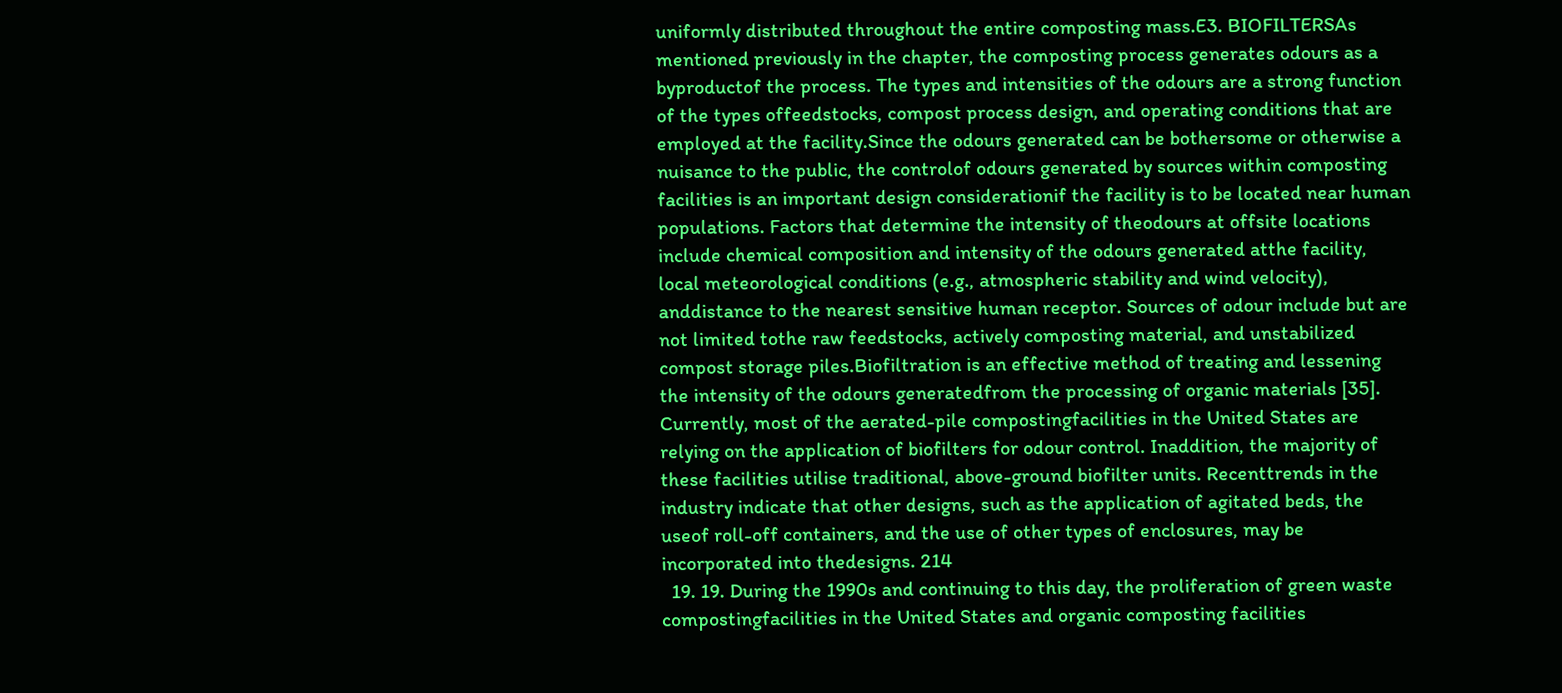uniformly distributed throughout the entire composting mass.E3. BIOFILTERSAs mentioned previously in the chapter, the composting process generates odours as a byproductof the process. The types and intensities of the odours are a strong function of the types offeedstocks, compost process design, and operating conditions that are employed at the facility.Since the odours generated can be bothersome or otherwise a nuisance to the public, the controlof odours generated by sources within composting facilities is an important design considerationif the facility is to be located near human populations. Factors that determine the intensity of theodours at offsite locations include chemical composition and intensity of the odours generated atthe facility, local meteorological conditions (e.g., atmospheric stability and wind velocity), anddistance to the nearest sensitive human receptor. Sources of odour include but are not limited tothe raw feedstocks, actively composting material, and unstabilized compost storage piles.Biofiltration is an effective method of treating and lessening the intensity of the odours generatedfrom the processing of organic materials [35]. Currently, most of the aerated-pile compostingfacilities in the United States are relying on the application of biofilters for odour control. Inaddition, the majority of these facilities utilise traditional, above-ground biofilter units. Recenttrends in the industry indicate that other designs, such as the application of agitated beds, the useof roll-off containers, and the use of other types of enclosures, may be incorporated into thedesigns. 214
  19. 19. During the 1990s and continuing to this day, the proliferation of green waste compostingfacilities in the United States and organic composting facilities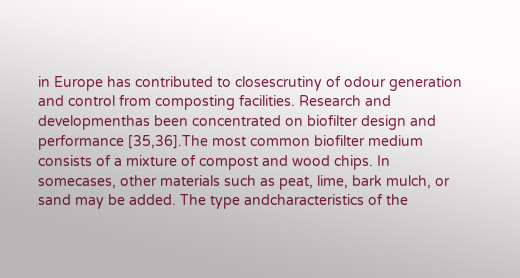in Europe has contributed to closescrutiny of odour generation and control from composting facilities. Research and developmenthas been concentrated on biofilter design and performance [35,36].The most common biofilter medium consists of a mixture of compost and wood chips. In somecases, other materials such as peat, lime, bark mulch, or sand may be added. The type andcharacteristics of the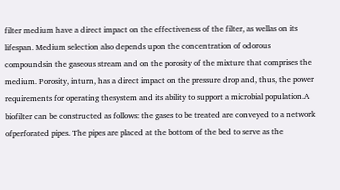filter medium have a direct impact on the effectiveness of the filter, as wellas on its lifespan. Medium selection also depends upon the concentration of odorous compoundsin the gaseous stream and on the porosity of the mixture that comprises the medium. Porosity, inturn, has a direct impact on the pressure drop and, thus, the power requirements for operating thesystem and its ability to support a microbial population.A biofilter can be constructed as follows: the gases to be treated are conveyed to a network ofperforated pipes. The pipes are placed at the bottom of the bed to serve as the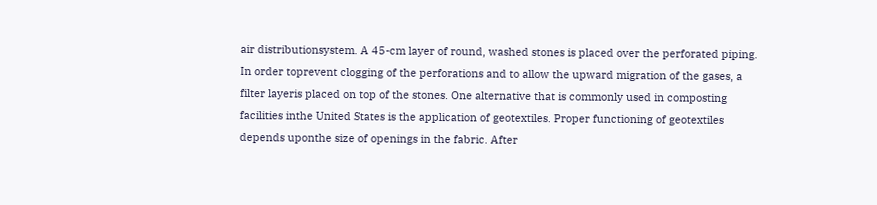air distributionsystem. A 45-cm layer of round, washed stones is placed over the perforated piping. In order toprevent clogging of the perforations and to allow the upward migration of the gases, a filter layeris placed on top of the stones. One alternative that is commonly used in composting facilities inthe United States is the application of geotextiles. Proper functioning of geotextiles depends uponthe size of openings in the fabric. After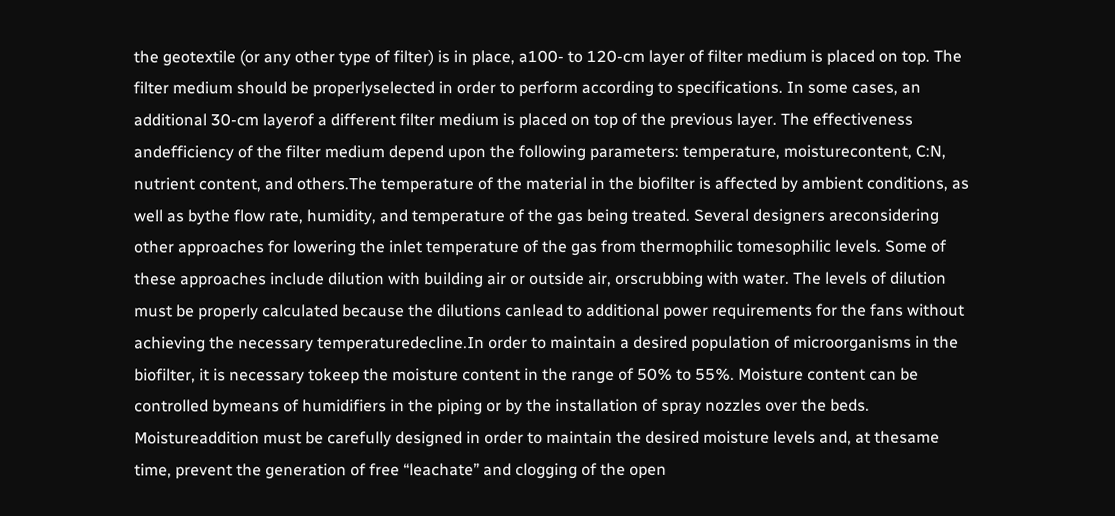the geotextile (or any other type of filter) is in place, a100- to 120-cm layer of filter medium is placed on top. The filter medium should be properlyselected in order to perform according to specifications. In some cases, an additional 30-cm layerof a different filter medium is placed on top of the previous layer. The effectiveness andefficiency of the filter medium depend upon the following parameters: temperature, moisturecontent, C:N, nutrient content, and others.The temperature of the material in the biofilter is affected by ambient conditions, as well as bythe flow rate, humidity, and temperature of the gas being treated. Several designers areconsidering other approaches for lowering the inlet temperature of the gas from thermophilic tomesophilic levels. Some of these approaches include dilution with building air or outside air, orscrubbing with water. The levels of dilution must be properly calculated because the dilutions canlead to additional power requirements for the fans without achieving the necessary temperaturedecline.In order to maintain a desired population of microorganisms in the biofilter, it is necessary tokeep the moisture content in the range of 50% to 55%. Moisture content can be controlled bymeans of humidifiers in the piping or by the installation of spray nozzles over the beds. Moistureaddition must be carefully designed in order to maintain the desired moisture levels and, at thesame time, prevent the generation of free “leachate” and clogging of the open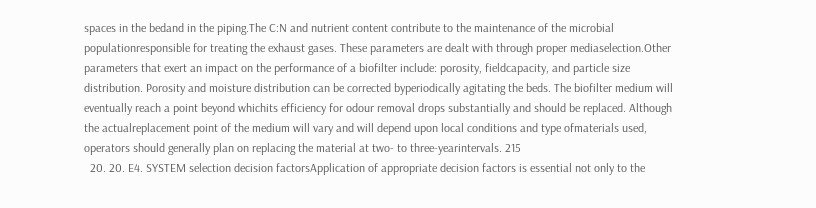spaces in the bedand in the piping.The C:N and nutrient content contribute to the maintenance of the microbial populationresponsible for treating the exhaust gases. These parameters are dealt with through proper mediaselection.Other parameters that exert an impact on the performance of a biofilter include: porosity, fieldcapacity, and particle size distribution. Porosity and moisture distribution can be corrected byperiodically agitating the beds. The biofilter medium will eventually reach a point beyond whichits efficiency for odour removal drops substantially and should be replaced. Although the actualreplacement point of the medium will vary and will depend upon local conditions and type ofmaterials used, operators should generally plan on replacing the material at two- to three-yearintervals. 215
  20. 20. E4. SYSTEM selection decision factorsApplication of appropriate decision factors is essential not only to the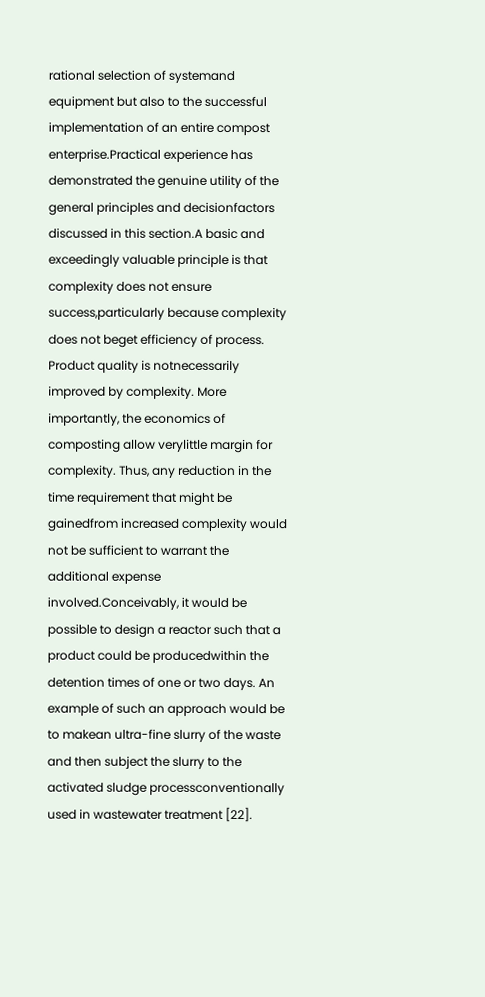rational selection of systemand equipment but also to the successful implementation of an entire compost enterprise.Practical experience has demonstrated the genuine utility of the general principles and decisionfactors discussed in this section.A basic and exceedingly valuable principle is that complexity does not ensure success,particularly because complexity does not beget efficiency of process. Product quality is notnecessarily improved by complexity. More importantly, the economics of composting allow verylittle margin for complexity. Thus, any reduction in the time requirement that might be gainedfrom increased complexity would not be sufficient to warrant the additional expense involved.Conceivably, it would be possible to design a reactor such that a product could be producedwithin the detention times of one or two days. An example of such an approach would be to makean ultra-fine slurry of the waste and then subject the slurry to the activated sludge processconventionally used in wastewater treatment [22].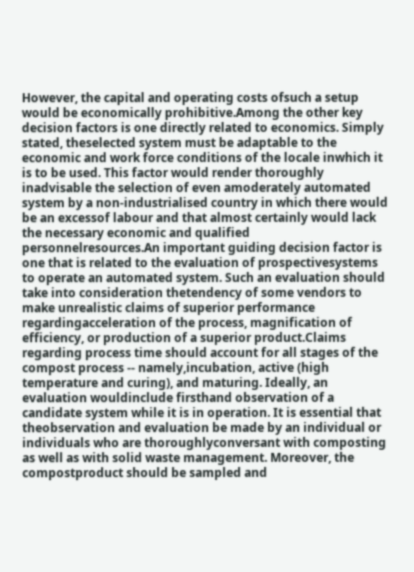However, the capital and operating costs ofsuch a setup would be economically prohibitive.Among the other key decision factors is one directly related to economics. Simply stated, theselected system must be adaptable to the economic and work force conditions of the locale inwhich it is to be used. This factor would render thoroughly inadvisable the selection of even amoderately automated system by a non-industrialised country in which there would be an excessof labour and that almost certainly would lack the necessary economic and qualified personnelresources.An important guiding decision factor is one that is related to the evaluation of prospectivesystems to operate an automated system. Such an evaluation should take into consideration thetendency of some vendors to make unrealistic claims of superior performance regardingacceleration of the process, magnification of efficiency, or production of a superior product.Claims regarding process time should account for all stages of the compost process -- namely,incubation, active (high temperature and curing), and maturing. Ideally, an evaluation wouldinclude firsthand observation of a candidate system while it is in operation. It is essential that theobservation and evaluation be made by an individual or individuals who are thoroughlyconversant with composting as well as with solid waste management. Moreover, the compostproduct should be sampled and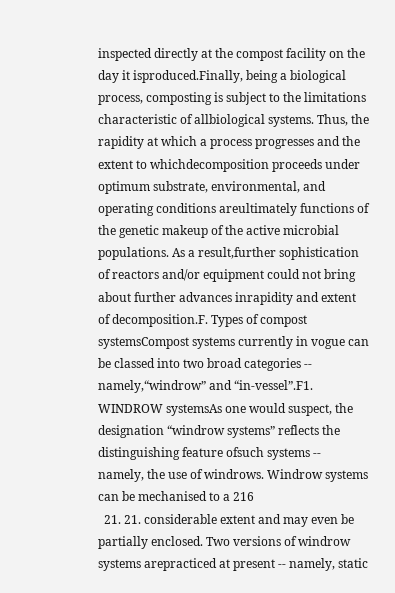inspected directly at the compost facility on the day it isproduced.Finally, being a biological process, composting is subject to the limitations characteristic of allbiological systems. Thus, the rapidity at which a process progresses and the extent to whichdecomposition proceeds under optimum substrate, environmental, and operating conditions areultimately functions of the genetic makeup of the active microbial populations. As a result,further sophistication of reactors and/or equipment could not bring about further advances inrapidity and extent of decomposition.F. Types of compost systemsCompost systems currently in vogue can be classed into two broad categories -- namely,“windrow” and “in-vessel”.F1. WINDROW systemsAs one would suspect, the designation “windrow systems” reflects the distinguishing feature ofsuch systems -- namely, the use of windrows. Windrow systems can be mechanised to a 216
  21. 21. considerable extent and may even be partially enclosed. Two versions of windrow systems arepracticed at present -- namely, static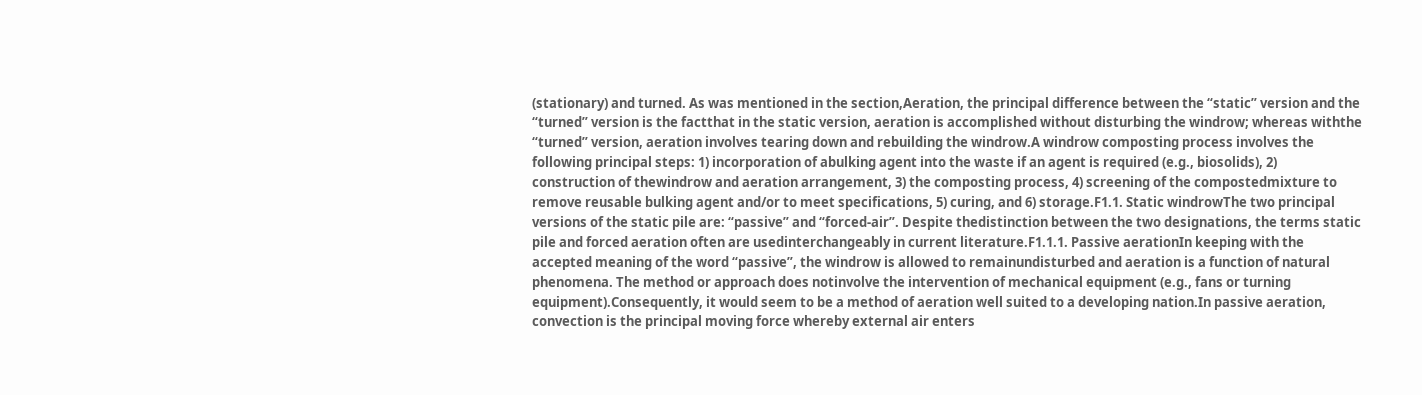(stationary) and turned. As was mentioned in the section,Aeration, the principal difference between the “static” version and the “turned” version is the factthat in the static version, aeration is accomplished without disturbing the windrow; whereas withthe “turned” version, aeration involves tearing down and rebuilding the windrow.A windrow composting process involves the following principal steps: 1) incorporation of abulking agent into the waste if an agent is required (e.g., biosolids), 2) construction of thewindrow and aeration arrangement, 3) the composting process, 4) screening of the compostedmixture to remove reusable bulking agent and/or to meet specifications, 5) curing, and 6) storage.F1.1. Static windrowThe two principal versions of the static pile are: “passive” and “forced-air”. Despite thedistinction between the two designations, the terms static pile and forced aeration often are usedinterchangeably in current literature.F1.1.1. Passive aerationIn keeping with the accepted meaning of the word “passive”, the windrow is allowed to remainundisturbed and aeration is a function of natural phenomena. The method or approach does notinvolve the intervention of mechanical equipment (e.g., fans or turning equipment).Consequently, it would seem to be a method of aeration well suited to a developing nation.In passive aeration, convection is the principal moving force whereby external air enters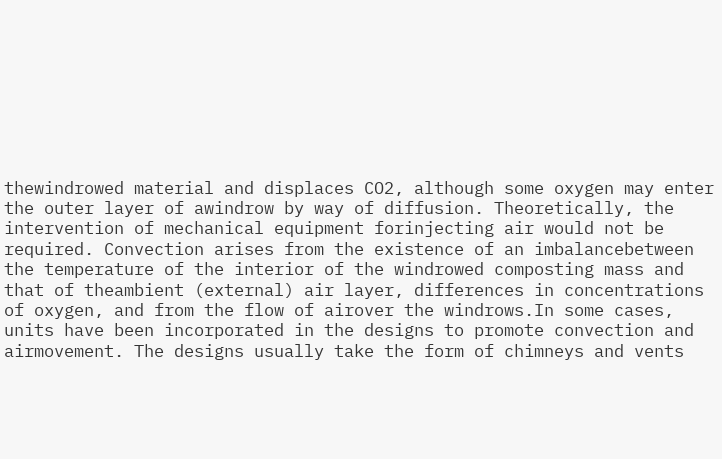thewindrowed material and displaces CO2, although some oxygen may enter the outer layer of awindrow by way of diffusion. Theoretically, the intervention of mechanical equipment forinjecting air would not be required. Convection arises from the existence of an imbalancebetween the temperature of the interior of the windrowed composting mass and that of theambient (external) air layer, differences in concentrations of oxygen, and from the flow of airover the windrows.In some cases, units have been incorporated in the designs to promote convection and airmovement. The designs usually take the form of chimneys and vents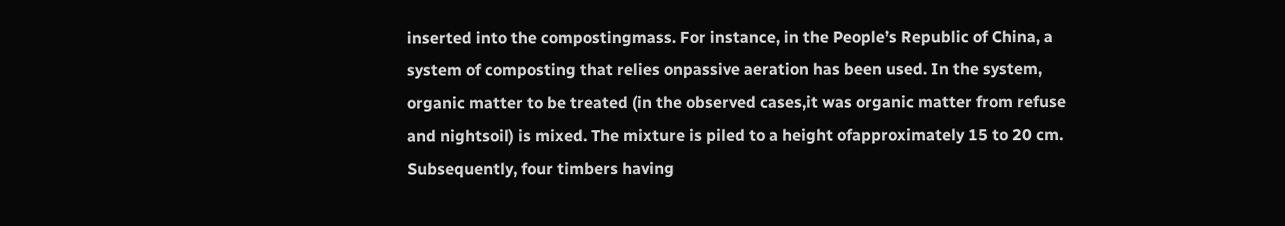inserted into the compostingmass. For instance, in the People’s Republic of China, a system of composting that relies onpassive aeration has been used. In the system, organic matter to be treated (in the observed cases,it was organic matter from refuse and nightsoil) is mixed. The mixture is piled to a height ofapproximately 15 to 20 cm. Subsequently, four timbers having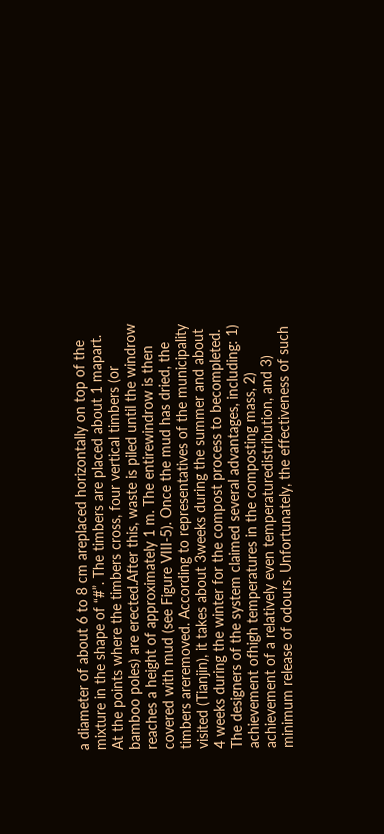a diameter of about 6 to 8 cm areplaced horizontally on top of the mixture in the shape of “#”. The timbers are placed about 1 mapart. At the points where the timbers cross, four vertical timbers (or bamboo poles) are erected.After this, waste is piled until the windrow reaches a height of approximately 1 m. The entirewindrow is then covered with mud (see Figure VIII-5). Once the mud has dried, the timbers areremoved. According to representatives of the municipality visited (Tianjin), it takes about 3weeks during the summer and about 4 weeks during the winter for the compost process to becompleted. The designers of the system claimed several advantages, including: 1) achievement ofhigh temperatures in the composting mass, 2) achievement of a relatively even temperaturedistribution, and 3) minimum release of odours. Unfortunately, the effectiveness of such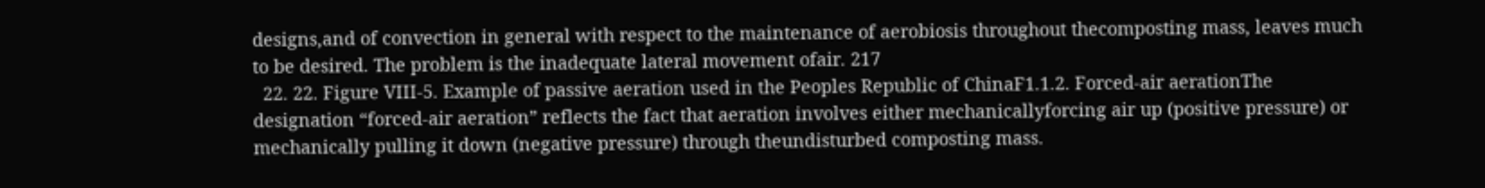designs,and of convection in general with respect to the maintenance of aerobiosis throughout thecomposting mass, leaves much to be desired. The problem is the inadequate lateral movement ofair. 217
  22. 22. Figure VIII-5. Example of passive aeration used in the Peoples Republic of ChinaF1.1.2. Forced-air aerationThe designation “forced-air aeration” reflects the fact that aeration involves either mechanicallyforcing air up (positive pressure) or mechanically pulling it down (negative pressure) through theundisturbed composting mass.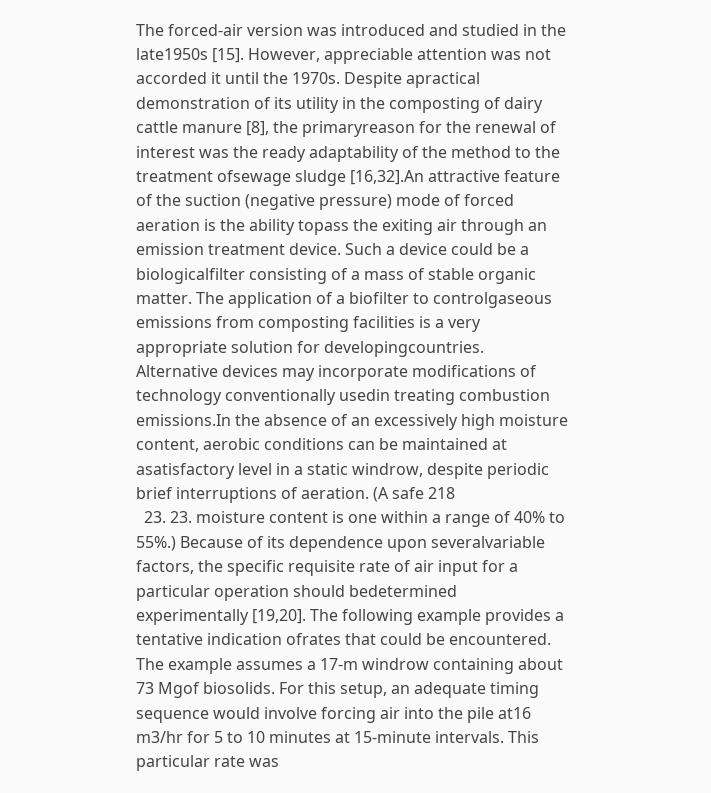The forced-air version was introduced and studied in the late1950s [15]. However, appreciable attention was not accorded it until the 1970s. Despite apractical demonstration of its utility in the composting of dairy cattle manure [8], the primaryreason for the renewal of interest was the ready adaptability of the method to the treatment ofsewage sludge [16,32].An attractive feature of the suction (negative pressure) mode of forced aeration is the ability topass the exiting air through an emission treatment device. Such a device could be a biologicalfilter consisting of a mass of stable organic matter. The application of a biofilter to controlgaseous emissions from composting facilities is a very appropriate solution for developingcountries. Alternative devices may incorporate modifications of technology conventionally usedin treating combustion emissions.In the absence of an excessively high moisture content, aerobic conditions can be maintained at asatisfactory level in a static windrow, despite periodic brief interruptions of aeration. (A safe 218
  23. 23. moisture content is one within a range of 40% to 55%.) Because of its dependence upon severalvariable factors, the specific requisite rate of air input for a particular operation should bedetermined experimentally [19,20]. The following example provides a tentative indication ofrates that could be encountered. The example assumes a 17-m windrow containing about 73 Mgof biosolids. For this setup, an adequate timing sequence would involve forcing air into the pile at16 m3/hr for 5 to 10 minutes at 15-minute intervals. This particular rate was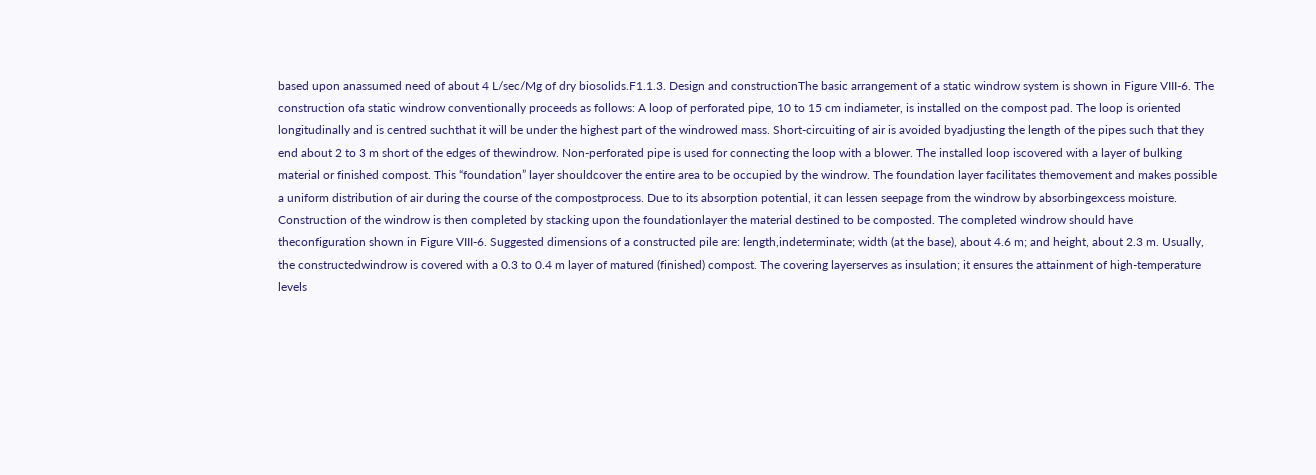based upon anassumed need of about 4 L/sec/Mg of dry biosolids.F1.1.3. Design and constructionThe basic arrangement of a static windrow system is shown in Figure VIII-6. The construction ofa static windrow conventionally proceeds as follows: A loop of perforated pipe, 10 to 15 cm indiameter, is installed on the compost pad. The loop is oriented longitudinally and is centred suchthat it will be under the highest part of the windrowed mass. Short-circuiting of air is avoided byadjusting the length of the pipes such that they end about 2 to 3 m short of the edges of thewindrow. Non-perforated pipe is used for connecting the loop with a blower. The installed loop iscovered with a layer of bulking material or finished compost. This “foundation” layer shouldcover the entire area to be occupied by the windrow. The foundation layer facilitates themovement and makes possible a uniform distribution of air during the course of the compostprocess. Due to its absorption potential, it can lessen seepage from the windrow by absorbingexcess moisture. Construction of the windrow is then completed by stacking upon the foundationlayer the material destined to be composted. The completed windrow should have theconfiguration shown in Figure VIII-6. Suggested dimensions of a constructed pile are: length,indeterminate; width (at the base), about 4.6 m; and height, about 2.3 m. Usually, the constructedwindrow is covered with a 0.3 to 0.4 m layer of matured (finished) compost. The covering layerserves as insulation; it ensures the attainment of high-temperature levels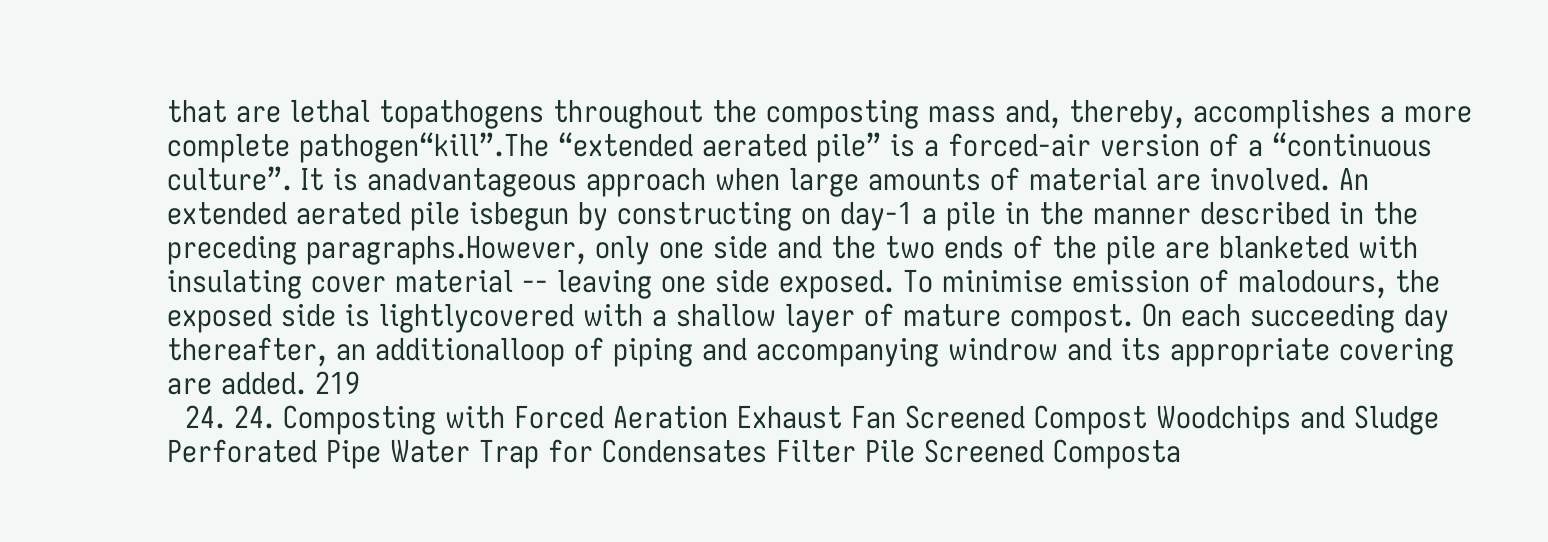that are lethal topathogens throughout the composting mass and, thereby, accomplishes a more complete pathogen“kill”.The “extended aerated pile” is a forced-air version of a “continuous culture”. It is anadvantageous approach when large amounts of material are involved. An extended aerated pile isbegun by constructing on day-1 a pile in the manner described in the preceding paragraphs.However, only one side and the two ends of the pile are blanketed with insulating cover material -- leaving one side exposed. To minimise emission of malodours, the exposed side is lightlycovered with a shallow layer of mature compost. On each succeeding day thereafter, an additionalloop of piping and accompanying windrow and its appropriate covering are added. 219
  24. 24. Composting with Forced Aeration Exhaust Fan Screened Compost Woodchips and Sludge Perforated Pipe Water Trap for Condensates Filter Pile Screened Composta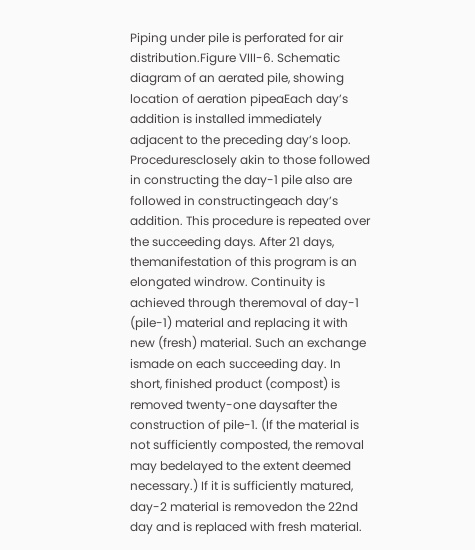Piping under pile is perforated for air distribution.Figure VIII-6. Schematic diagram of an aerated pile, showing location of aeration pipeaEach day’s addition is installed immediately adjacent to the preceding day’s loop. Proceduresclosely akin to those followed in constructing the day-1 pile also are followed in constructingeach day’s addition. This procedure is repeated over the succeeding days. After 21 days, themanifestation of this program is an elongated windrow. Continuity is achieved through theremoval of day-1 (pile-1) material and replacing it with new (fresh) material. Such an exchange ismade on each succeeding day. In short, finished product (compost) is removed twenty-one daysafter the construction of pile-1. (If the material is not sufficiently composted, the removal may bedelayed to the extent deemed necessary.) If it is sufficiently matured, day-2 material is removedon the 22nd day and is replaced with fresh material.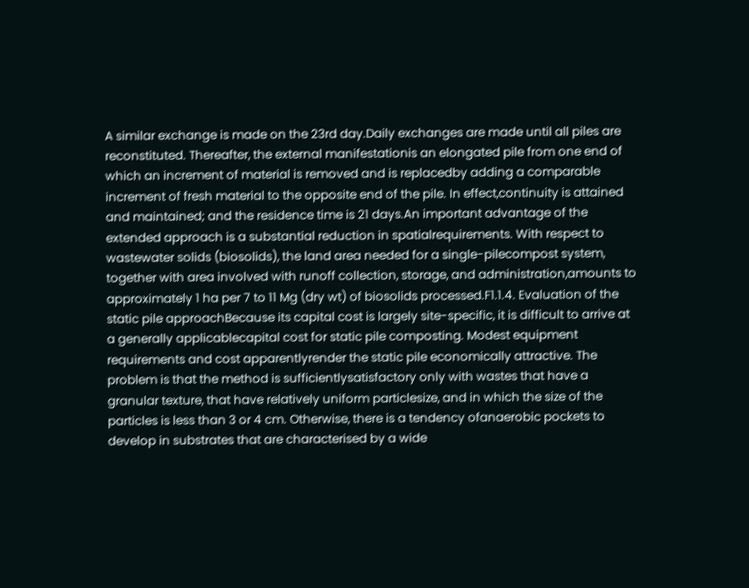A similar exchange is made on the 23rd day.Daily exchanges are made until all piles are reconstituted. Thereafter, the external manifestationis an elongated pile from one end of which an increment of material is removed and is replacedby adding a comparable increment of fresh material to the opposite end of the pile. In effect,continuity is attained and maintained; and the residence time is 21 days.An important advantage of the extended approach is a substantial reduction in spatialrequirements. With respect to wastewater solids (biosolids), the land area needed for a single-pilecompost system, together with area involved with runoff collection, storage, and administration,amounts to approximately 1 ha per 7 to 11 Mg (dry wt) of biosolids processed.F1.1.4. Evaluation of the static pile approachBecause its capital cost is largely site-specific, it is difficult to arrive at a generally applicablecapital cost for static pile composting. Modest equipment requirements and cost apparentlyrender the static pile economically attractive. The problem is that the method is sufficientlysatisfactory only with wastes that have a granular texture, that have relatively uniform particlesize, and in which the size of the particles is less than 3 or 4 cm. Otherwise, there is a tendency ofanaerobic pockets to develop in substrates that are characterised by a wide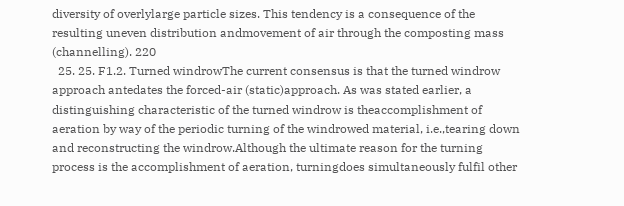diversity of overlylarge particle sizes. This tendency is a consequence of the resulting uneven distribution andmovement of air through the composting mass (channelling). 220
  25. 25. F1.2. Turned windrowThe current consensus is that the turned windrow approach antedates the forced-air (static)approach. As was stated earlier, a distinguishing characteristic of the turned windrow is theaccomplishment of aeration by way of the periodic turning of the windrowed material, i.e.,tearing down and reconstructing the windrow.Although the ultimate reason for the turning process is the accomplishment of aeration, turningdoes simultaneously fulfil other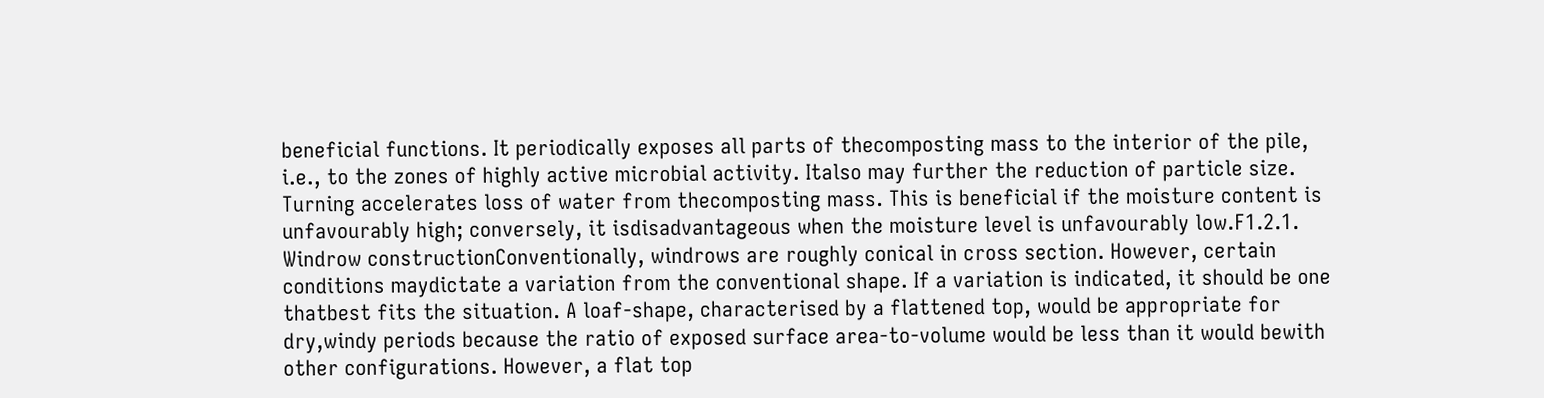beneficial functions. It periodically exposes all parts of thecomposting mass to the interior of the pile, i.e., to the zones of highly active microbial activity. Italso may further the reduction of particle size. Turning accelerates loss of water from thecomposting mass. This is beneficial if the moisture content is unfavourably high; conversely, it isdisadvantageous when the moisture level is unfavourably low.F1.2.1. Windrow constructionConventionally, windrows are roughly conical in cross section. However, certain conditions maydictate a variation from the conventional shape. If a variation is indicated, it should be one thatbest fits the situation. A loaf-shape, characterised by a flattened top, would be appropriate for dry,windy periods because the ratio of exposed surface area-to-volume would be less than it would bewith other configurations. However, a flat top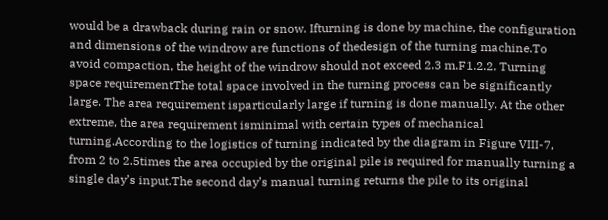would be a drawback during rain or snow. Ifturning is done by machine, the configuration and dimensions of the windrow are functions of thedesign of the turning machine.To avoid compaction, the height of the windrow should not exceed 2.3 m.F1.2.2. Turning space requirementThe total space involved in the turning process can be significantly large. The area requirement isparticularly large if turning is done manually. At the other extreme, the area requirement isminimal with certain types of mechanical turning.According to the logistics of turning indicated by the diagram in Figure VIII-7, from 2 to 2.5times the area occupied by the original pile is required for manually turning a single day’s input.The second day’s manual turning returns the pile to its original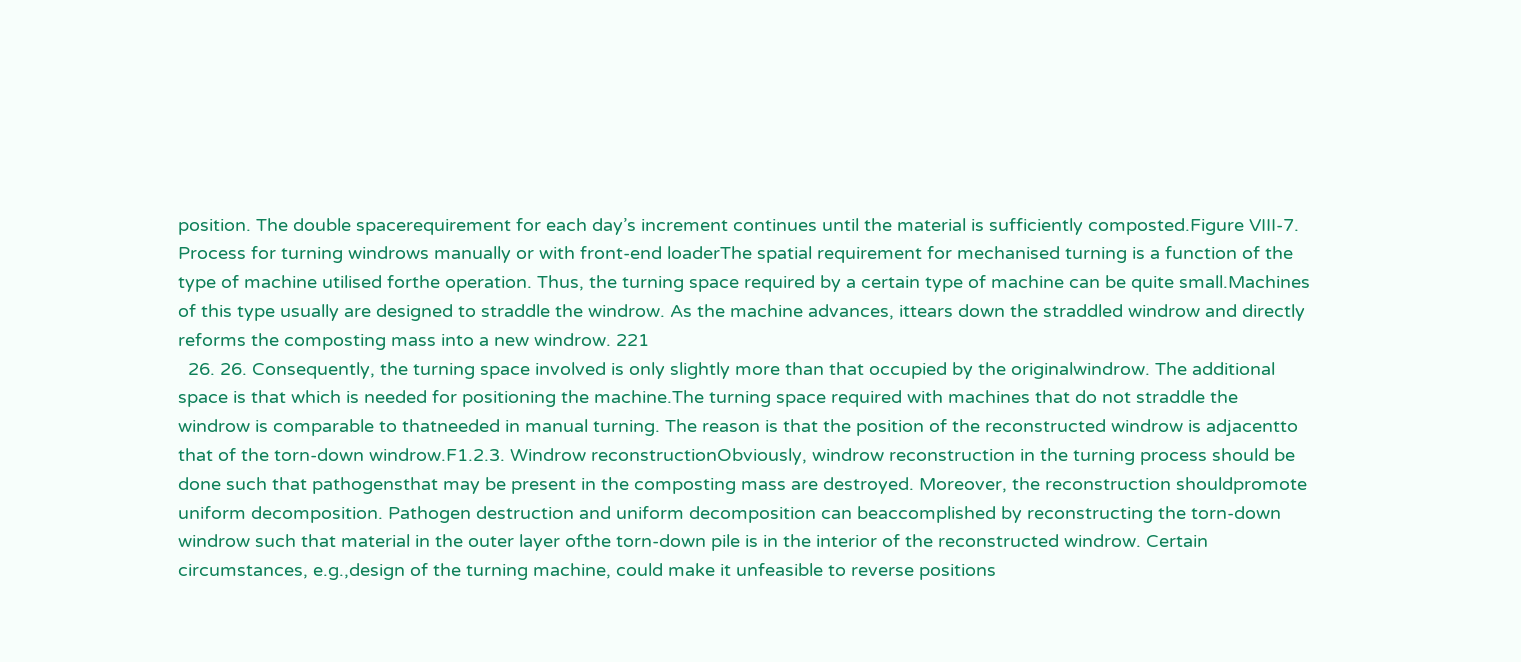position. The double spacerequirement for each day’s increment continues until the material is sufficiently composted.Figure VIII-7. Process for turning windrows manually or with front-end loaderThe spatial requirement for mechanised turning is a function of the type of machine utilised forthe operation. Thus, the turning space required by a certain type of machine can be quite small.Machines of this type usually are designed to straddle the windrow. As the machine advances, ittears down the straddled windrow and directly reforms the composting mass into a new windrow. 221
  26. 26. Consequently, the turning space involved is only slightly more than that occupied by the originalwindrow. The additional space is that which is needed for positioning the machine.The turning space required with machines that do not straddle the windrow is comparable to thatneeded in manual turning. The reason is that the position of the reconstructed windrow is adjacentto that of the torn-down windrow.F1.2.3. Windrow reconstructionObviously, windrow reconstruction in the turning process should be done such that pathogensthat may be present in the composting mass are destroyed. Moreover, the reconstruction shouldpromote uniform decomposition. Pathogen destruction and uniform decomposition can beaccomplished by reconstructing the torn-down windrow such that material in the outer layer ofthe torn-down pile is in the interior of the reconstructed windrow. Certain circumstances, e.g.,design of the turning machine, could make it unfeasible to reverse positions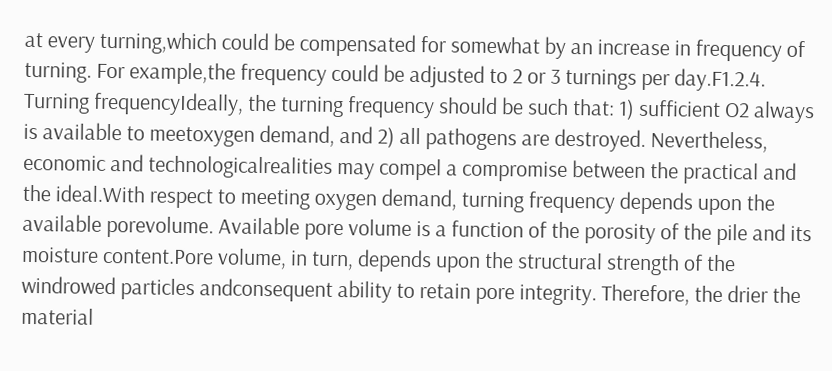at every turning,which could be compensated for somewhat by an increase in frequency of turning. For example,the frequency could be adjusted to 2 or 3 turnings per day.F1.2.4. Turning frequencyIdeally, the turning frequency should be such that: 1) sufficient O2 always is available to meetoxygen demand, and 2) all pathogens are destroyed. Nevertheless, economic and technologicalrealities may compel a compromise between the practical and the ideal.With respect to meeting oxygen demand, turning frequency depends upon the available porevolume. Available pore volume is a function of the porosity of the pile and its moisture content.Pore volume, in turn, depends upon the structural strength of the windrowed particles andconsequent ability to retain pore integrity. Therefore, the drier the material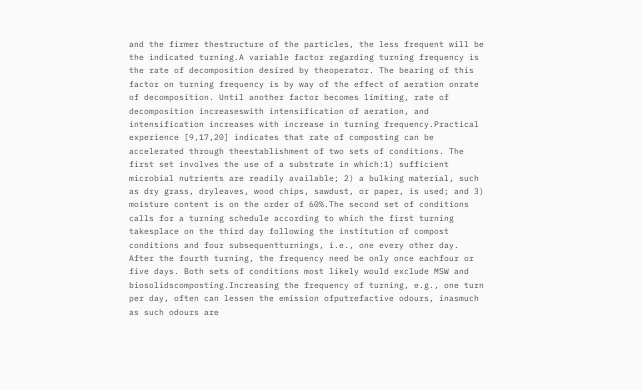and the firmer thestructure of the particles, the less frequent will be the indicated turning.A variable factor regarding turning frequency is the rate of decomposition desired by theoperator. The bearing of this factor on turning frequency is by way of the effect of aeration onrate of decomposition. Until another factor becomes limiting, rate of decomposition increaseswith intensification of aeration, and intensification increases with increase in turning frequency.Practical experience [9,17,20] indicates that rate of composting can be accelerated through theestablishment of two sets of conditions. The first set involves the use of a substrate in which:1) sufficient microbial nutrients are readily available; 2) a bulking material, such as dry grass, dryleaves, wood chips, sawdust, or paper, is used; and 3) moisture content is on the order of 60%.The second set of conditions calls for a turning schedule according to which the first turning takesplace on the third day following the institution of compost conditions and four subsequentturnings, i.e., one every other day. After the fourth turning, the frequency need be only once eachfour or five days. Both sets of conditions most likely would exclude MSW and biosolidscomposting.Increasing the frequency of turning, e.g., one turn per day, often can lessen the emission ofputrefactive odours, inasmuch as such odours are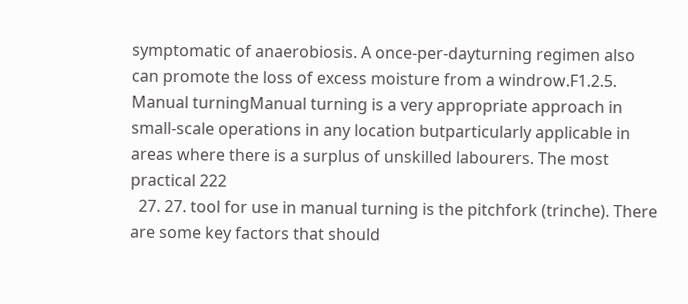symptomatic of anaerobiosis. A once-per-dayturning regimen also can promote the loss of excess moisture from a windrow.F1.2.5. Manual turningManual turning is a very appropriate approach in small-scale operations in any location butparticularly applicable in areas where there is a surplus of unskilled labourers. The most practical 222
  27. 27. tool for use in manual turning is the pitchfork (trinche). There are some key factors that should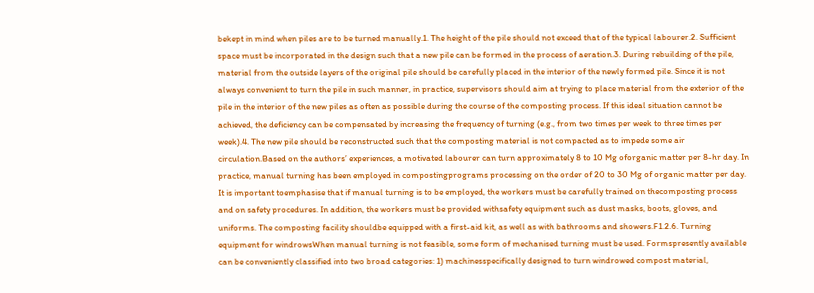bekept in mind when piles are to be turned manually.1. The height of the pile should not exceed that of the typical labourer.2. Sufficient space must be incorporated in the design such that a new pile can be formed in the process of aeration.3. During rebuilding of the pile, material from the outside layers of the original pile should be carefully placed in the interior of the newly formed pile. Since it is not always convenient to turn the pile in such manner, in practice, supervisors should aim at trying to place material from the exterior of the pile in the interior of the new piles as often as possible during the course of the composting process. If this ideal situation cannot be achieved, the deficiency can be compensated by increasing the frequency of turning (e.g., from two times per week to three times per week).4. The new pile should be reconstructed such that the composting material is not compacted as to impede some air circulation.Based on the authors’ experiences, a motivated labourer can turn approximately 8 to 10 Mg oforganic matter per 8-hr day. In practice, manual turning has been employed in compostingprograms processing on the order of 20 to 30 Mg of organic matter per day. It is important toemphasise that if manual turning is to be employed, the workers must be carefully trained on thecomposting process and on safety procedures. In addition, the workers must be provided withsafety equipment such as dust masks, boots, gloves, and uniforms. The composting facility shouldbe equipped with a first-aid kit, as well as with bathrooms and showers.F1.2.6. Turning equipment for windrowsWhen manual turning is not feasible, some form of mechanised turning must be used. Formspresently available can be conveniently classified into two broad categories: 1) machinesspecifically designed to turn windrowed compost material,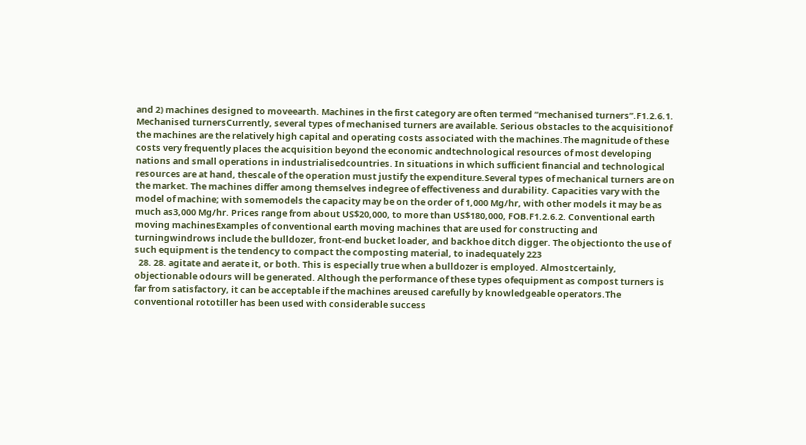and 2) machines designed to moveearth. Machines in the first category are often termed “mechanised turners”.F1.2.6.1. Mechanised turnersCurrently, several types of mechanised turners are available. Serious obstacles to the acquisitionof the machines are the relatively high capital and operating costs associated with the machines.The magnitude of these costs very frequently places the acquisition beyond the economic andtechnological resources of most developing nations and small operations in industrialisedcountries. In situations in which sufficient financial and technological resources are at hand, thescale of the operation must justify the expenditure.Several types of mechanical turners are on the market. The machines differ among themselves indegree of effectiveness and durability. Capacities vary with the model of machine; with somemodels the capacity may be on the order of 1,000 Mg/hr, with other models it may be as much as3,000 Mg/hr. Prices range from about US$20,000, to more than US$180,000, FOB.F1.2.6.2. Conventional earth moving machinesExamples of conventional earth moving machines that are used for constructing and turningwindrows include the bulldozer, front-end bucket loader, and backhoe ditch digger. The objectionto the use of such equipment is the tendency to compact the composting material, to inadequately 223
  28. 28. agitate and aerate it, or both. This is especially true when a bulldozer is employed. Almostcertainly, objectionable odours will be generated. Although the performance of these types ofequipment as compost turners is far from satisfactory, it can be acceptable if the machines areused carefully by knowledgeable operators.The conventional rototiller has been used with considerable success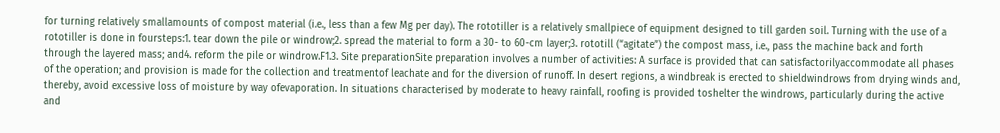for turning relatively smallamounts of compost material (i.e., less than a few Mg per day). The rototiller is a relatively smallpiece of equipment designed to till garden soil. Turning with the use of a rototiller is done in foursteps:1. tear down the pile or windrow;2. spread the material to form a 30- to 60-cm layer;3. rototill (“agitate”) the compost mass, i.e., pass the machine back and forth through the layered mass; and4. reform the pile or windrow.F1.3. Site preparationSite preparation involves a number of activities: A surface is provided that can satisfactorilyaccommodate all phases of the operation; and provision is made for the collection and treatmentof leachate and for the diversion of runoff. In desert regions, a windbreak is erected to shieldwindrows from drying winds and, thereby, avoid excessive loss of moisture by way ofevaporation. In situations characterised by moderate to heavy rainfall, roofing is provided toshelter the windrows, particularly during the active and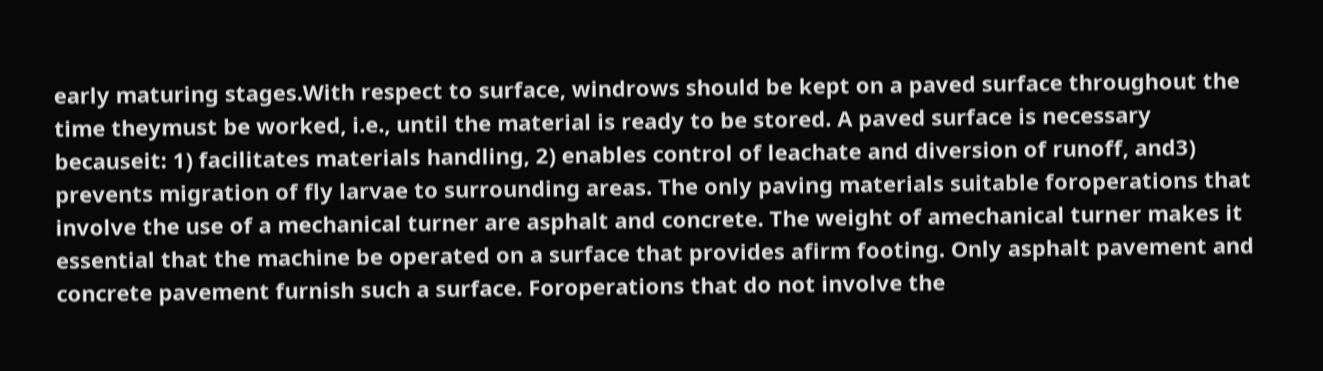early maturing stages.With respect to surface, windrows should be kept on a paved surface throughout the time theymust be worked, i.e., until the material is ready to be stored. A paved surface is necessary becauseit: 1) facilitates materials handling, 2) enables control of leachate and diversion of runoff, and3) prevents migration of fly larvae to surrounding areas. The only paving materials suitable foroperations that involve the use of a mechanical turner are asphalt and concrete. The weight of amechanical turner makes it essential that the machine be operated on a surface that provides afirm footing. Only asphalt pavement and concrete pavement furnish such a surface. Foroperations that do not involve the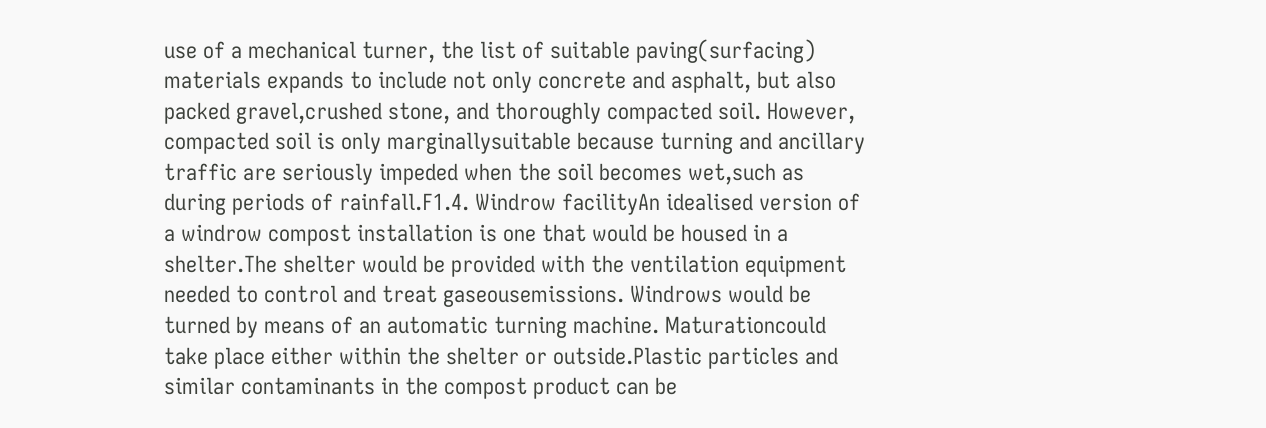use of a mechanical turner, the list of suitable paving(surfacing) materials expands to include not only concrete and asphalt, but also packed gravel,crushed stone, and thoroughly compacted soil. However, compacted soil is only marginallysuitable because turning and ancillary traffic are seriously impeded when the soil becomes wet,such as during periods of rainfall.F1.4. Windrow facilityAn idealised version of a windrow compost installation is one that would be housed in a shelter.The shelter would be provided with the ventilation equipment needed to control and treat gaseousemissions. Windrows would be turned by means of an automatic turning machine. Maturationcould take place either within the shelter or outside.Plastic particles and similar contaminants in the compost product can be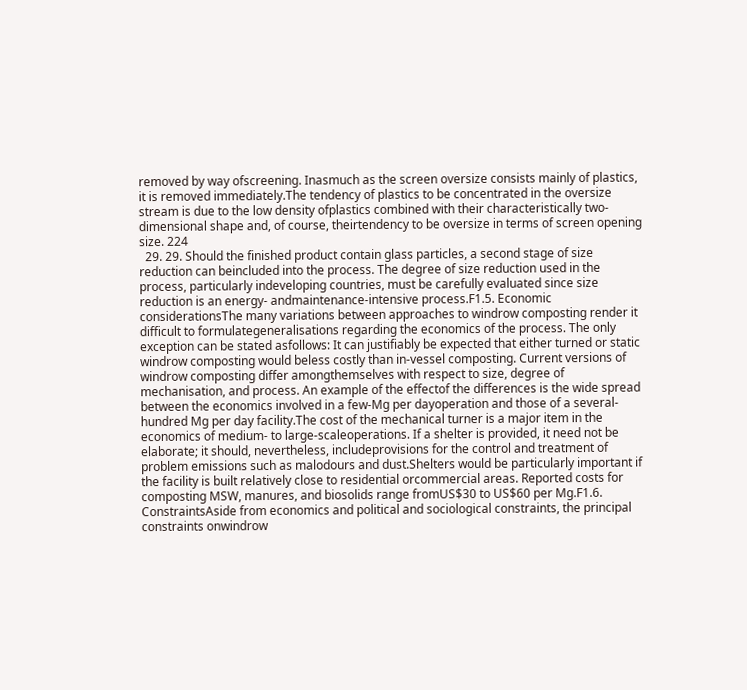removed by way ofscreening. Inasmuch as the screen oversize consists mainly of plastics, it is removed immediately.The tendency of plastics to be concentrated in the oversize stream is due to the low density ofplastics combined with their characteristically two-dimensional shape and, of course, theirtendency to be oversize in terms of screen opening size. 224
  29. 29. Should the finished product contain glass particles, a second stage of size reduction can beincluded into the process. The degree of size reduction used in the process, particularly indeveloping countries, must be carefully evaluated since size reduction is an energy- andmaintenance-intensive process.F1.5. Economic considerationsThe many variations between approaches to windrow composting render it difficult to formulategeneralisations regarding the economics of the process. The only exception can be stated asfollows: It can justifiably be expected that either turned or static windrow composting would beless costly than in-vessel composting. Current versions of windrow composting differ amongthemselves with respect to size, degree of mechanisation, and process. An example of the effectof the differences is the wide spread between the economics involved in a few-Mg per dayoperation and those of a several-hundred Mg per day facility.The cost of the mechanical turner is a major item in the economics of medium- to large-scaleoperations. If a shelter is provided, it need not be elaborate; it should, nevertheless, includeprovisions for the control and treatment of problem emissions such as malodours and dust.Shelters would be particularly important if the facility is built relatively close to residential orcommercial areas. Reported costs for composting MSW, manures, and biosolids range fromUS$30 to US$60 per Mg.F1.6. ConstraintsAside from economics and political and sociological constraints, the principal constraints onwindrow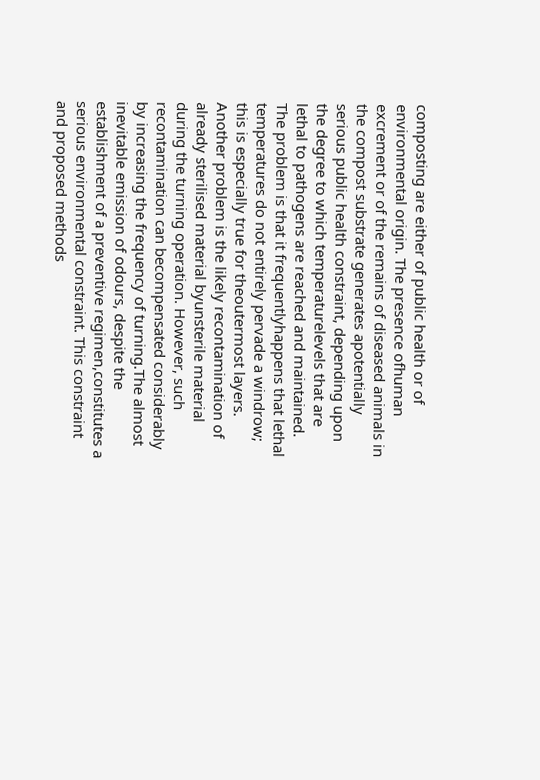composting are either of public health or of environmental origin. The presence ofhuman excrement or of the remains of diseased animals in the compost substrate generates apotentially serious public health constraint, depending upon the degree to which temperaturelevels that are lethal to pathogens are reached and maintained. The problem is that it frequentlyhappens that lethal temperatures do not entirely pervade a windrow; this is especially true for theoutermost layers. Another problem is the likely recontamination of already sterilised material byunsterile material during the turning operation. However, such recontamination can becompensated considerably by increasing the frequency of turning.The almost inevitable emission of odours, despite the establishment of a preventive regimen,constitutes a serious environmental constraint. This constraint and proposed methods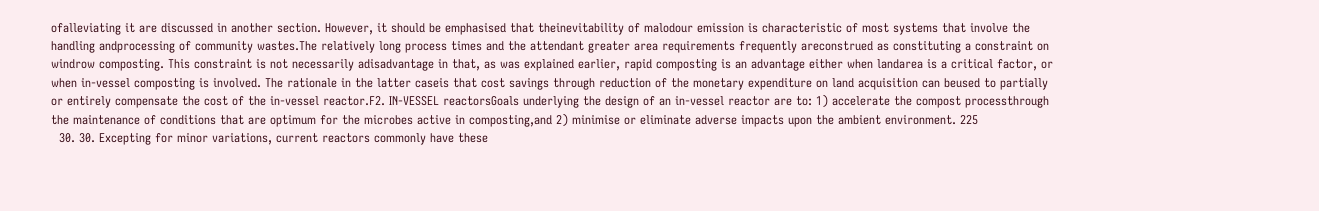ofalleviating it are discussed in another section. However, it should be emphasised that theinevitability of malodour emission is characteristic of most systems that involve the handling andprocessing of community wastes.The relatively long process times and the attendant greater area requirements frequently areconstrued as constituting a constraint on windrow composting. This constraint is not necessarily adisadvantage in that, as was explained earlier, rapid composting is an advantage either when landarea is a critical factor, or when in-vessel composting is involved. The rationale in the latter caseis that cost savings through reduction of the monetary expenditure on land acquisition can beused to partially or entirely compensate the cost of the in-vessel reactor.F2. IN-VESSEL reactorsGoals underlying the design of an in-vessel reactor are to: 1) accelerate the compost processthrough the maintenance of conditions that are optimum for the microbes active in composting,and 2) minimise or eliminate adverse impacts upon the ambient environment. 225
  30. 30. Excepting for minor variations, current reactors commonly have these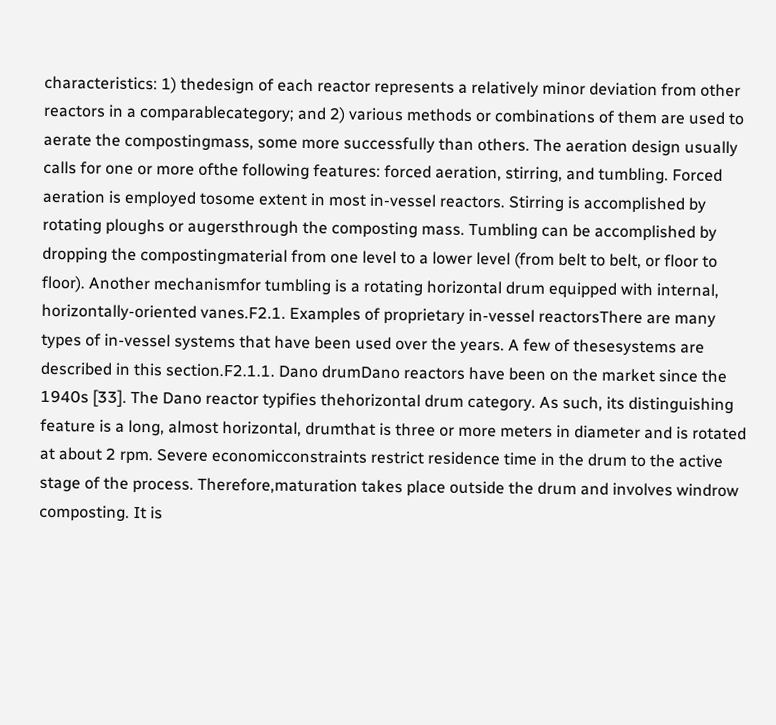characteristics: 1) thedesign of each reactor represents a relatively minor deviation from other reactors in a comparablecategory; and 2) various methods or combinations of them are used to aerate the compostingmass, some more successfully than others. The aeration design usually calls for one or more ofthe following features: forced aeration, stirring, and tumbling. Forced aeration is employed tosome extent in most in-vessel reactors. Stirring is accomplished by rotating ploughs or augersthrough the composting mass. Tumbling can be accomplished by dropping the compostingmaterial from one level to a lower level (from belt to belt, or floor to floor). Another mechanismfor tumbling is a rotating horizontal drum equipped with internal, horizontally-oriented vanes.F2.1. Examples of proprietary in-vessel reactorsThere are many types of in-vessel systems that have been used over the years. A few of thesesystems are described in this section.F2.1.1. Dano drumDano reactors have been on the market since the 1940s [33]. The Dano reactor typifies thehorizontal drum category. As such, its distinguishing feature is a long, almost horizontal, drumthat is three or more meters in diameter and is rotated at about 2 rpm. Severe economicconstraints restrict residence time in the drum to the active stage of the process. Therefore,maturation takes place outside the drum and involves windrow composting. It is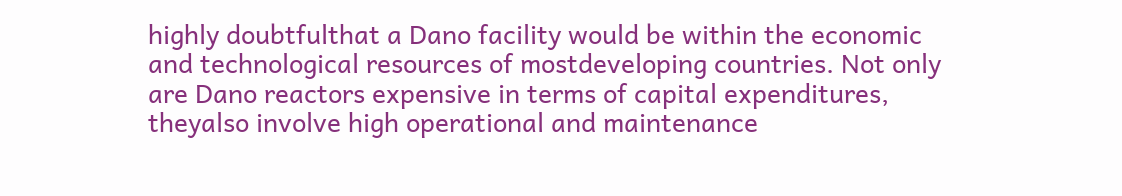highly doubtfulthat a Dano facility would be within the economic and technological resources of mostdeveloping countries. Not only are Dano reactors expensive in terms of capital expenditures, theyalso involve high operational and maintenance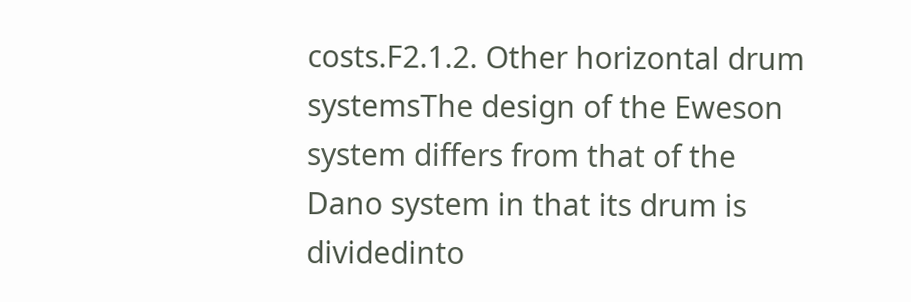costs.F2.1.2. Other horizontal drum systemsThe design of the Eweson system differs from that of the Dano system in that its drum is dividedinto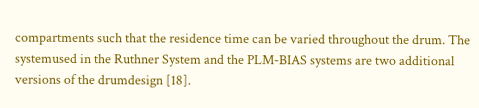compartments such that the residence time can be varied throughout the drum. The systemused in the Ruthner System and the PLM-BIAS systems are two additional versions of the drumdesign [18].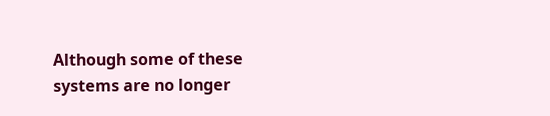Although some of these systems are no longer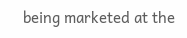being marketed at the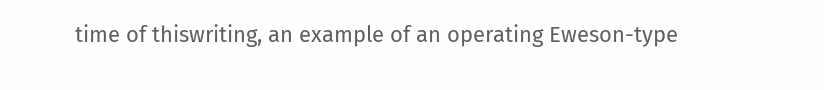time of thiswriting, an example of an operating Eweson-type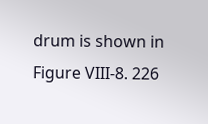drum is shown in Figure VIII-8. 226